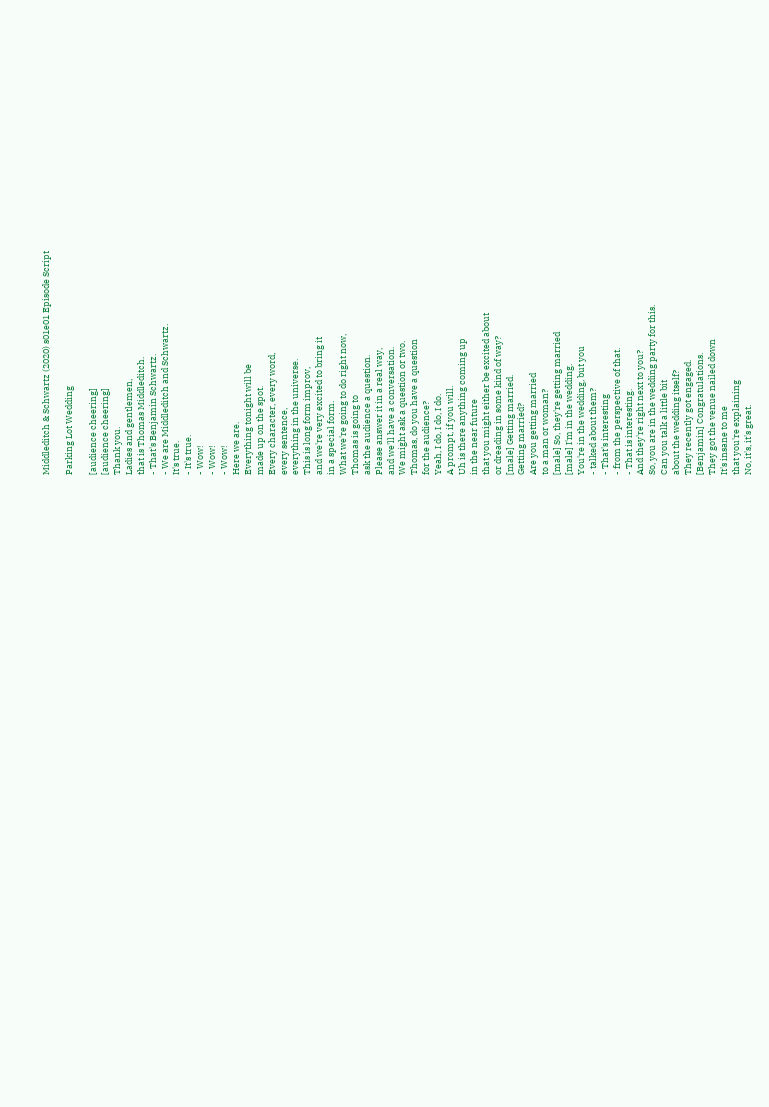Middleditch & Schwartz (2020) s01e01 Episode Script

Parking Lot Wedding

[audience cheering]
[audience cheering]
Thank you.
Ladies and gentlemen,
that is Thomas Middleditch.
- That's Benjamin Schwartz.
- We are Middleditch and Schwartz.
It's true.
- It's true.
- Wow!
- Wow!
- Wow!
Here we are.
Everything tonight will be
made up on the spot.
Every character, every word,
every sentence,
everything in the universe.
This is long form improv,
and we're very excited to bring it
in a special form.
What we're going to do right now,
Thomas is going to
ask the audience a question.
Please answer it in a real way,
and we'll have a conversation.
We might ask a question or two.
Thomas, do you have a question
for the audience?
Yeah, I do, I do, I do.
A prompt, if you will.
Uh is there anything coming up
in the near future
that you might either be excited about
or dreading in some kind of way?
[male] Getting married.
Getting married?
Are you getting married
to a man or woman?
[male] So, they're getting married
[male] I'm in the wedding.
You're in the wedding, but you
- talked about them?
- That's interesting
- from the perspective of that.
- That is interesting.
And they're right next to you?
So, you are in the wedding party for this.
Can you talk a little bit
about the wedding itself?
They recently got engaged.
[Benjamin] Congratulations.
They got the venue nailed down
It's insane to me
that you're explaining
No, it's, it's great.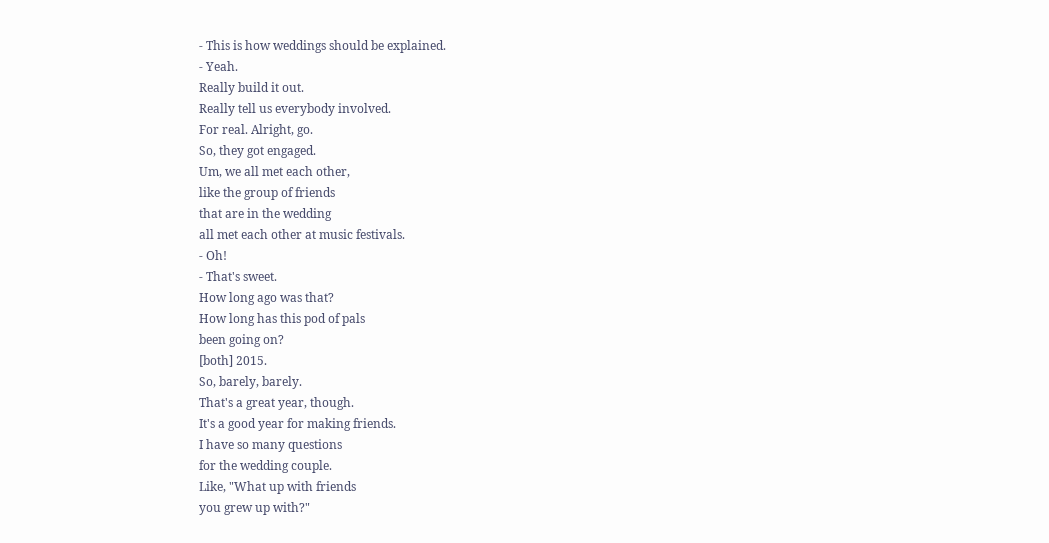- This is how weddings should be explained.
- Yeah.
Really build it out.
Really tell us everybody involved.
For real. Alright, go.
So, they got engaged.
Um, we all met each other,
like the group of friends
that are in the wedding
all met each other at music festivals.
- Oh!
- That's sweet.
How long ago was that?
How long has this pod of pals
been going on?
[both] 2015.
So, barely, barely.
That's a great year, though.
It's a good year for making friends.
I have so many questions
for the wedding couple.
Like, "What up with friends
you grew up with?"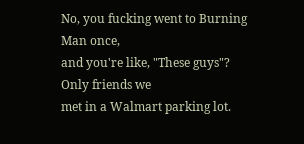No, you fucking went to Burning Man once,
and you're like, "These guys"?
Only friends we
met in a Walmart parking lot.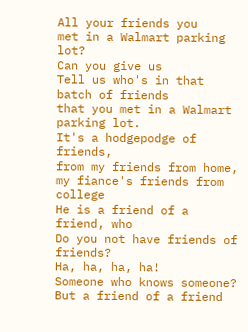All your friends you
met in a Walmart parking lot?
Can you give us
Tell us who's in that batch of friends
that you met in a Walmart parking lot.
It's a hodgepodge of friends,
from my friends from home,
my fiance's friends from college
He is a friend of a friend, who
Do you not have friends of friends?
Ha, ha, ha, ha!
Someone who knows someone?
But a friend of a friend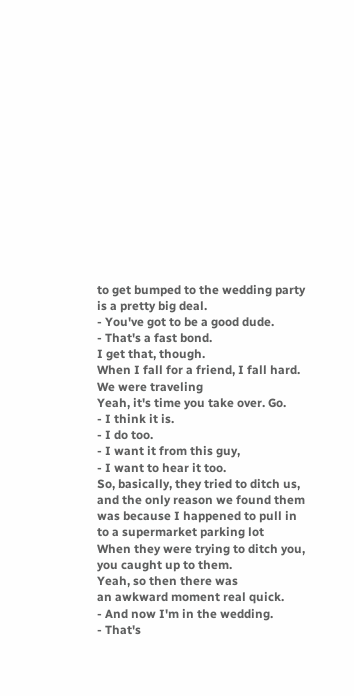to get bumped to the wedding party
is a pretty big deal.
- You've got to be a good dude.
- That's a fast bond.
I get that, though.
When I fall for a friend, I fall hard.
We were traveling
Yeah, it's time you take over. Go.
- I think it is.
- I do too.
- I want it from this guy,
- I want to hear it too.
So, basically, they tried to ditch us,
and the only reason we found them
was because I happened to pull in
to a supermarket parking lot
When they were trying to ditch you,
you caught up to them.
Yeah, so then there was
an awkward moment real quick.
- And now I'm in the wedding.
- That's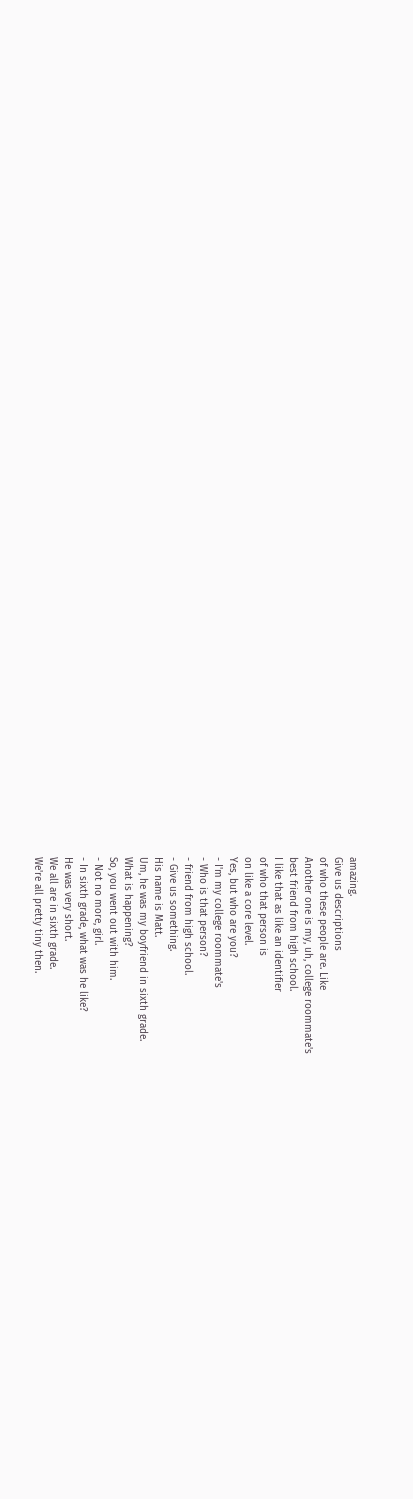amazing.
Give us descriptions
of who these people are. Like
Another one is my, uh, college roommate's
best friend from high school.
I like that as like an identifier
of who that person is
on like a core level.
Yes, but who are you?
- I'm my college roommate's
- Who is that person?
- friend from high school.
- Give us something.
His name is Matt.
Um, he was my boyfriend in sixth grade.
What is happening?
So, you went out with him.
- Not no more, girl.
- In sixth grade, what was he like?
He was very short.
We all are in sixth grade.
We're all pretty tiny then.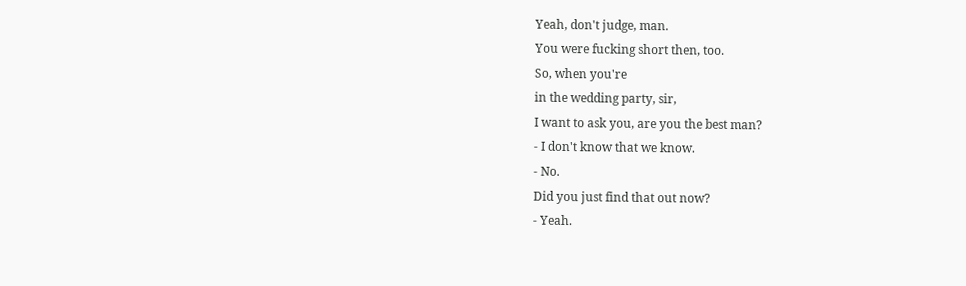Yeah, don't judge, man.
You were fucking short then, too.
So, when you're
in the wedding party, sir,
I want to ask you, are you the best man?
- I don't know that we know.
- No.
Did you just find that out now?
- Yeah.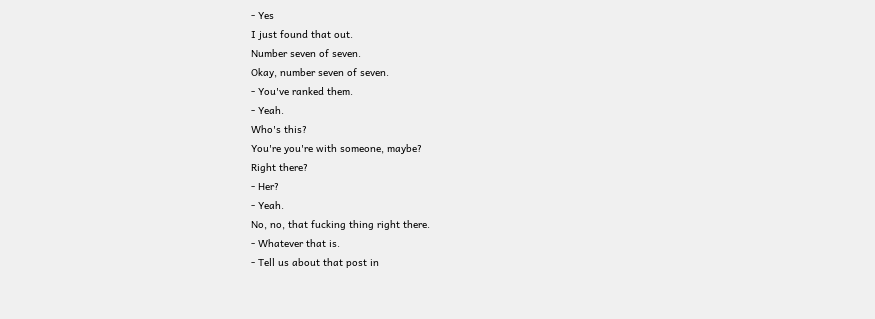- Yes
I just found that out.
Number seven of seven.
Okay, number seven of seven.
- You've ranked them.
- Yeah.
Who's this?
You're you're with someone, maybe?
Right there?
- Her?
- Yeah.
No, no, that fucking thing right there.
- Whatever that is.
- Tell us about that post in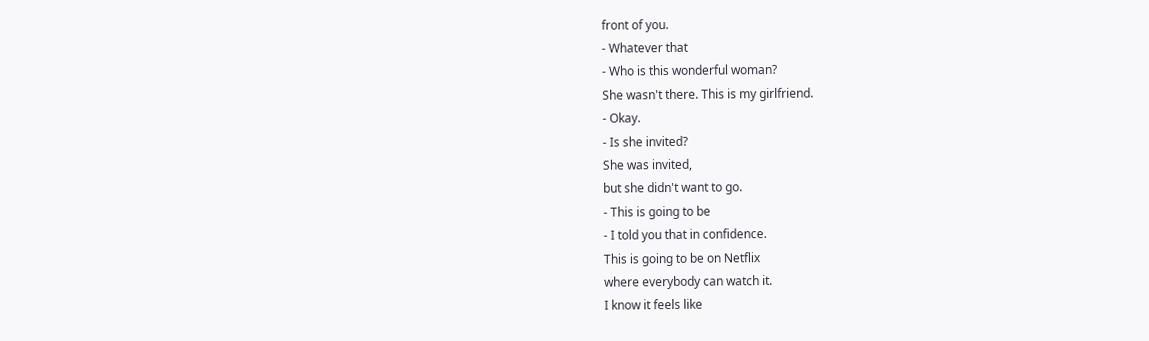front of you.
- Whatever that
- Who is this wonderful woman?
She wasn't there. This is my girlfriend.
- Okay.
- Is she invited?
She was invited,
but she didn't want to go.
- This is going to be
- I told you that in confidence.
This is going to be on Netflix
where everybody can watch it.
I know it feels like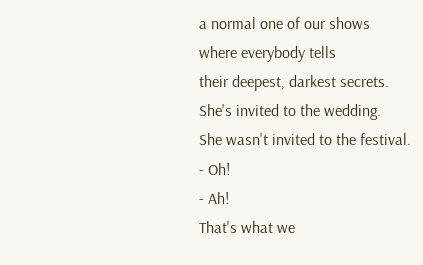a normal one of our shows
where everybody tells
their deepest, darkest secrets.
She's invited to the wedding.
She wasn't invited to the festival.
- Oh!
- Ah!
That's what we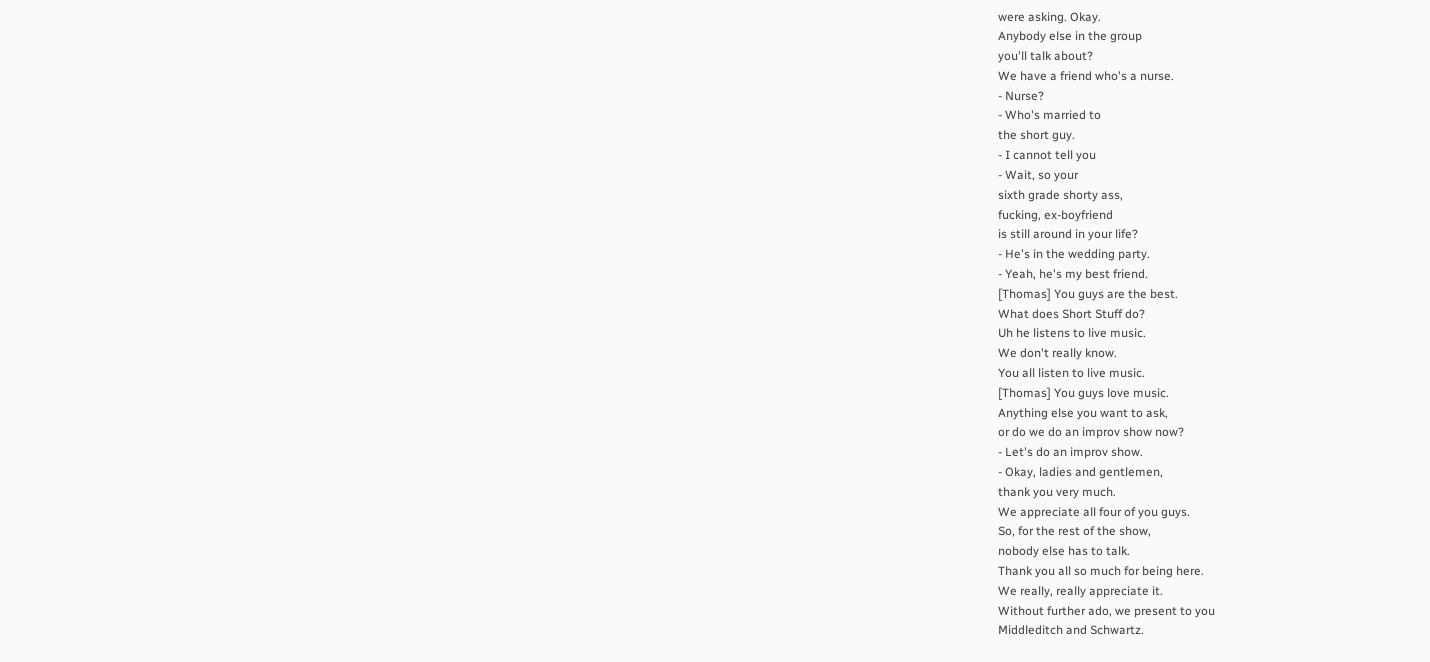were asking. Okay.
Anybody else in the group
you'll talk about?
We have a friend who's a nurse.
- Nurse?
- Who's married to
the short guy.
- I cannot tell you
- Wait, so your
sixth grade shorty ass,
fucking, ex-boyfriend
is still around in your life?
- He's in the wedding party.
- Yeah, he's my best friend.
[Thomas] You guys are the best.
What does Short Stuff do?
Uh he listens to live music.
We don't really know.
You all listen to live music.
[Thomas] You guys love music.
Anything else you want to ask,
or do we do an improv show now?
- Let's do an improv show.
- Okay, ladies and gentlemen,
thank you very much.
We appreciate all four of you guys.
So, for the rest of the show,
nobody else has to talk.
Thank you all so much for being here.
We really, really appreciate it.
Without further ado, we present to you
Middleditch and Schwartz.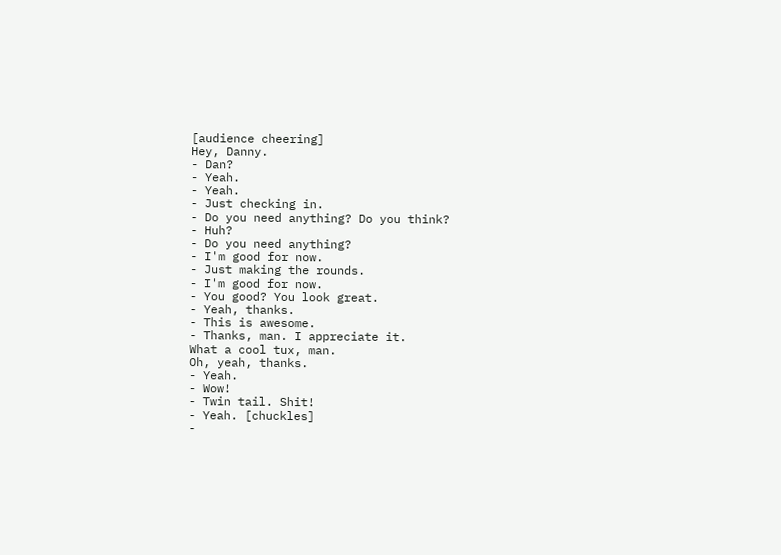[audience cheering]
Hey, Danny.
- Dan?
- Yeah.
- Yeah.
- Just checking in.
- Do you need anything? Do you think?
- Huh?
- Do you need anything?
- I'm good for now.
- Just making the rounds.
- I'm good for now.
- You good? You look great.
- Yeah, thanks.
- This is awesome.
- Thanks, man. I appreciate it.
What a cool tux, man.
Oh, yeah, thanks.
- Yeah.
- Wow!
- Twin tail. Shit!
- Yeah. [chuckles]
-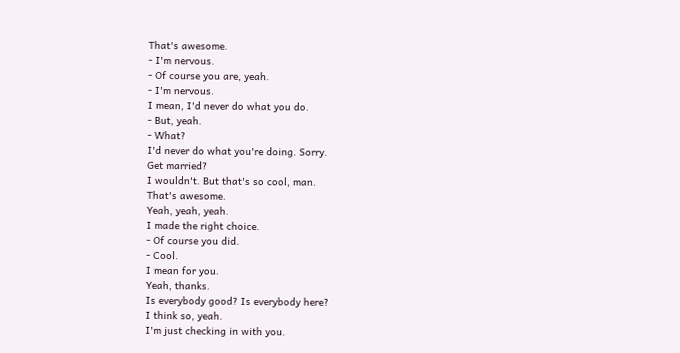That's awesome.
- I'm nervous.
- Of course you are, yeah.
- I'm nervous.
I mean, I'd never do what you do.
- But, yeah.
- What?
I'd never do what you're doing. Sorry.
Get married?
I wouldn't. But that's so cool, man.
That's awesome.
Yeah, yeah, yeah.
I made the right choice.
- Of course you did.
- Cool.
I mean for you.
Yeah, thanks.
Is everybody good? Is everybody here?
I think so, yeah.
I'm just checking in with you.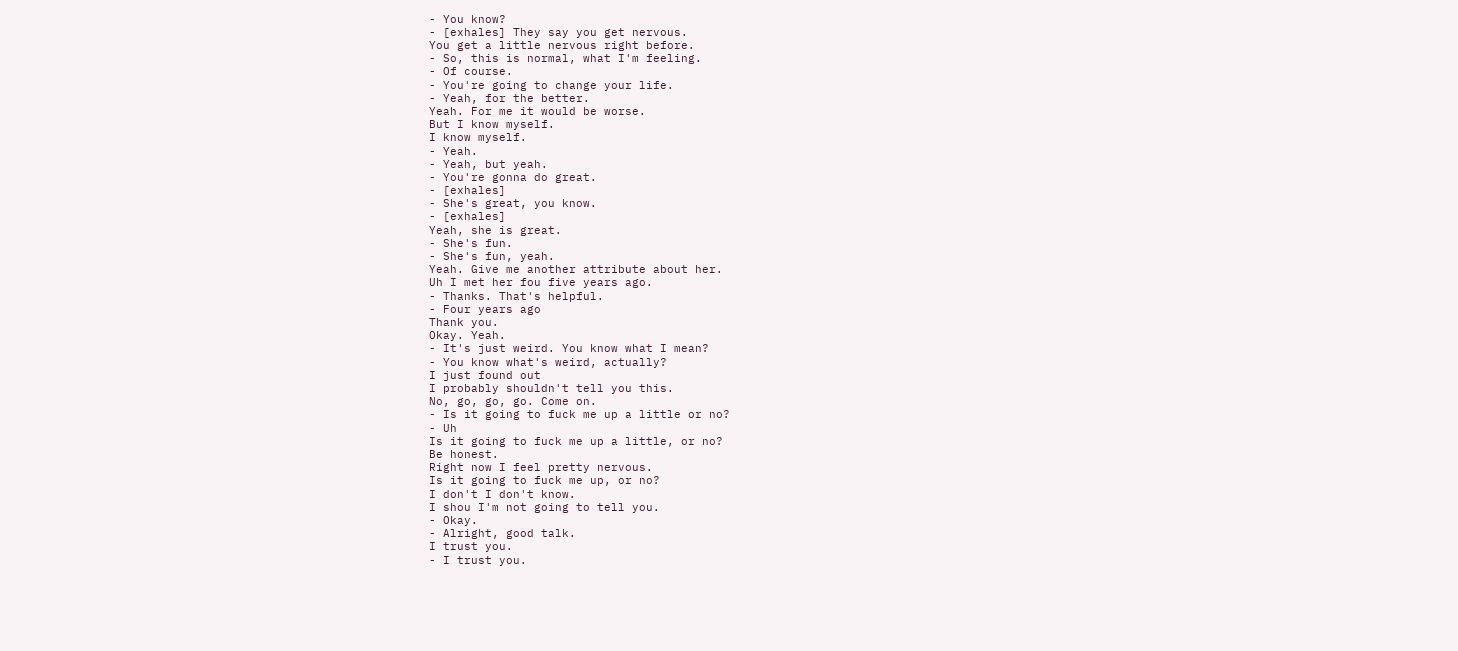- You know?
- [exhales] They say you get nervous.
You get a little nervous right before.
- So, this is normal, what I'm feeling.
- Of course.
- You're going to change your life.
- Yeah, for the better.
Yeah. For me it would be worse.
But I know myself.
I know myself.
- Yeah.
- Yeah, but yeah.
- You're gonna do great.
- [exhales]
- She's great, you know.
- [exhales]
Yeah, she is great.
- She's fun.
- She's fun, yeah.
Yeah. Give me another attribute about her.
Uh I met her fou five years ago.
- Thanks. That's helpful.
- Four years ago
Thank you.
Okay. Yeah.
- It's just weird. You know what I mean?
- You know what's weird, actually?
I just found out
I probably shouldn't tell you this.
No, go, go, go. Come on.
- Is it going to fuck me up a little or no?
- Uh
Is it going to fuck me up a little, or no?
Be honest.
Right now I feel pretty nervous.
Is it going to fuck me up, or no?
I don't I don't know.
I shou I'm not going to tell you.
- Okay.
- Alright, good talk.
I trust you.
- I trust you.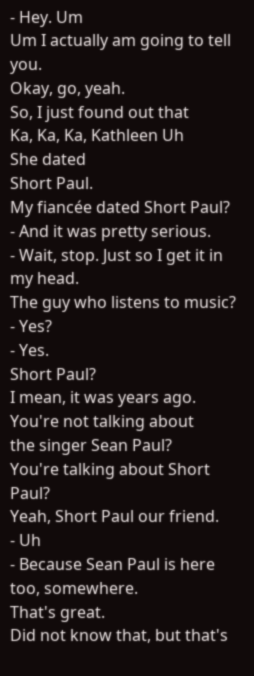- Hey. Um
Um I actually am going to tell you.
Okay, go, yeah.
So, I just found out that
Ka, Ka, Ka, Kathleen Uh
She dated
Short Paul.
My fiancée dated Short Paul?
- And it was pretty serious.
- Wait, stop. Just so I get it in my head.
The guy who listens to music?
- Yes?
- Yes.
Short Paul?
I mean, it was years ago.
You're not talking about
the singer Sean Paul?
You're talking about Short Paul?
Yeah, Short Paul our friend.
- Uh
- Because Sean Paul is here too, somewhere.
That's great.
Did not know that, but that's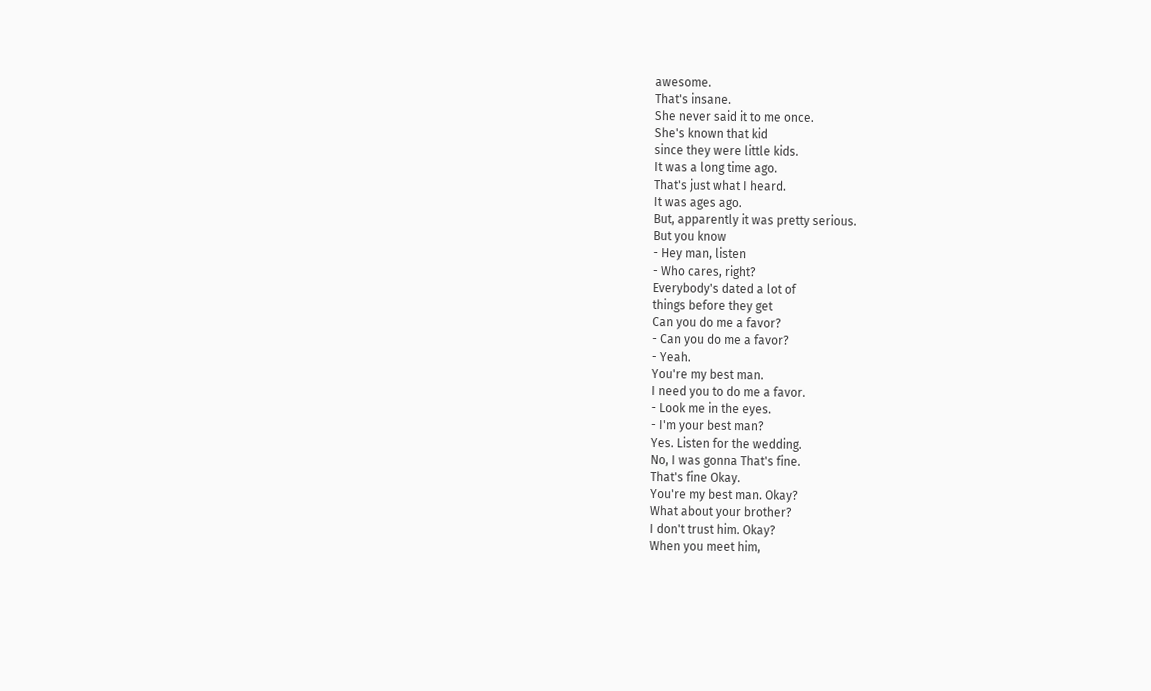awesome.
That's insane.
She never said it to me once.
She's known that kid
since they were little kids.
It was a long time ago.
That's just what I heard.
It was ages ago.
But, apparently it was pretty serious.
But you know
- Hey man, listen
- Who cares, right?
Everybody's dated a lot of
things before they get
Can you do me a favor?
- Can you do me a favor?
- Yeah.
You're my best man.
I need you to do me a favor.
- Look me in the eyes.
- I'm your best man?
Yes. Listen for the wedding.
No, I was gonna That's fine.
That's fine Okay.
You're my best man. Okay?
What about your brother?
I don't trust him. Okay?
When you meet him,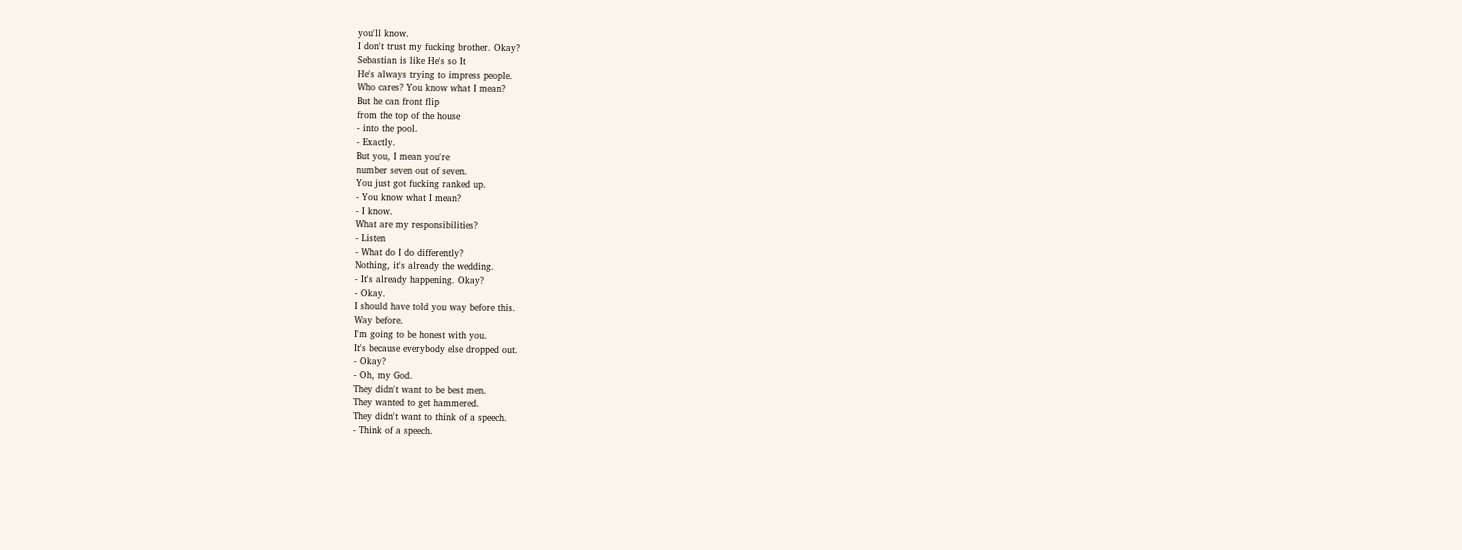you'll know.
I don't trust my fucking brother. Okay?
Sebastian is like He's so It
He's always trying to impress people.
Who cares? You know what I mean?
But he can front flip
from the top of the house
- into the pool.
- Exactly.
But you, I mean you're
number seven out of seven.
You just got fucking ranked up.
- You know what I mean?
- I know.
What are my responsibilities?
- Listen
- What do I do differently?
Nothing, it's already the wedding.
- It's already happening. Okay?
- Okay.
I should have told you way before this.
Way before.
I'm going to be honest with you.
It's because everybody else dropped out.
- Okay?
- Oh, my God.
They didn't want to be best men.
They wanted to get hammered.
They didn't want to think of a speech.
- Think of a speech.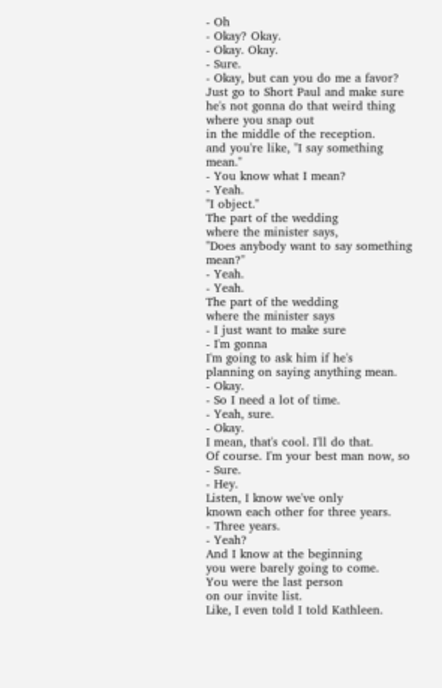- Oh
- Okay? Okay.
- Okay. Okay.
- Sure.
- Okay, but can you do me a favor?
Just go to Short Paul and make sure
he's not gonna do that weird thing
where you snap out
in the middle of the reception.
and you're like, "I say something mean."
- You know what I mean?
- Yeah.
"I object."
The part of the wedding
where the minister says,
"Does anybody want to say something mean?"
- Yeah.
- Yeah.
The part of the wedding
where the minister says
- I just want to make sure
- I'm gonna
I'm going to ask him if he's
planning on saying anything mean.
- Okay.
- So I need a lot of time.
- Yeah, sure.
- Okay.
I mean, that's cool. I'll do that.
Of course. I'm your best man now, so
- Sure.
- Hey.
Listen, I know we've only
known each other for three years.
- Three years.
- Yeah?
And I know at the beginning
you were barely going to come.
You were the last person
on our invite list.
Like, I even told I told Kathleen.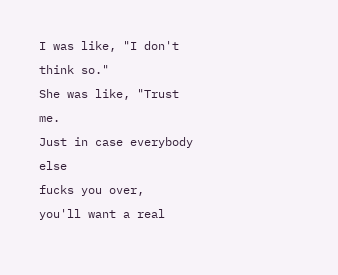I was like, "I don't think so."
She was like, "Trust me.
Just in case everybody else
fucks you over,
you'll want a real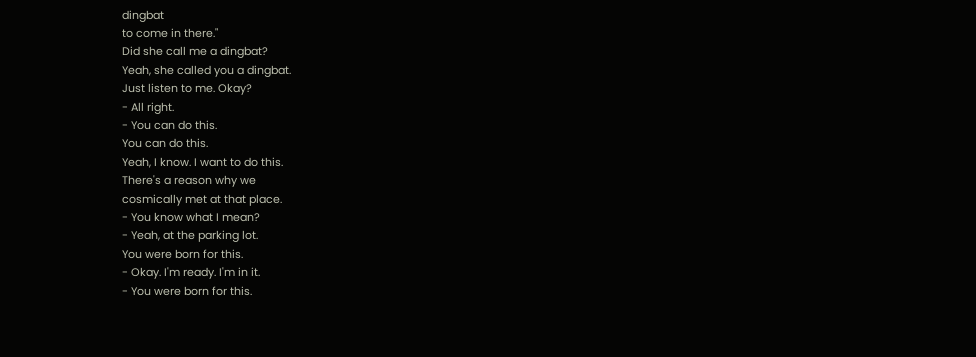dingbat
to come in there."
Did she call me a dingbat?
Yeah, she called you a dingbat.
Just listen to me. Okay?
- All right.
- You can do this.
You can do this.
Yeah, I know. I want to do this.
There's a reason why we
cosmically met at that place.
- You know what I mean?
- Yeah, at the parking lot.
You were born for this.
- Okay. I'm ready. I'm in it.
- You were born for this.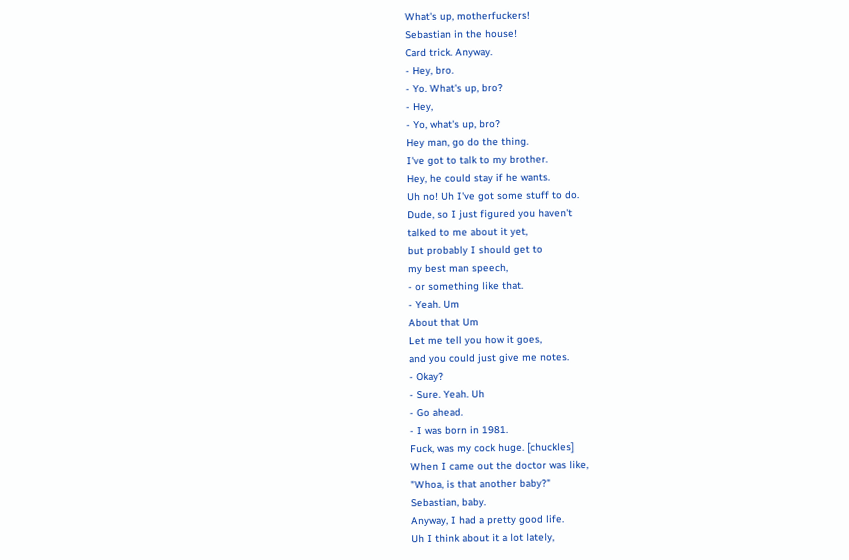What's up, motherfuckers!
Sebastian in the house!
Card trick. Anyway.
- Hey, bro.
- Yo. What's up, bro?
- Hey,
- Yo, what's up, bro?
Hey man, go do the thing.
I've got to talk to my brother.
Hey, he could stay if he wants.
Uh no! Uh I've got some stuff to do.
Dude, so I just figured you haven't
talked to me about it yet,
but probably I should get to
my best man speech,
- or something like that.
- Yeah. Um
About that Um
Let me tell you how it goes,
and you could just give me notes.
- Okay?
- Sure. Yeah. Uh
- Go ahead.
- I was born in 1981.
Fuck, was my cock huge. [chuckles]
When I came out the doctor was like,
"Whoa, is that another baby?"
Sebastian, baby.
Anyway, I had a pretty good life.
Uh I think about it a lot lately,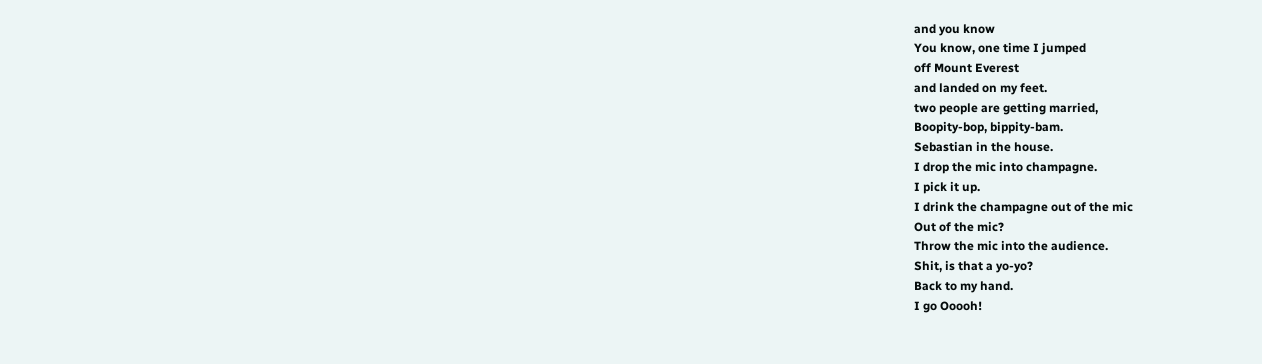and you know
You know, one time I jumped
off Mount Everest
and landed on my feet.
two people are getting married,
Boopity-bop, bippity-bam.
Sebastian in the house.
I drop the mic into champagne.
I pick it up.
I drink the champagne out of the mic
Out of the mic?
Throw the mic into the audience.
Shit, is that a yo-yo?
Back to my hand.
I go Ooooh!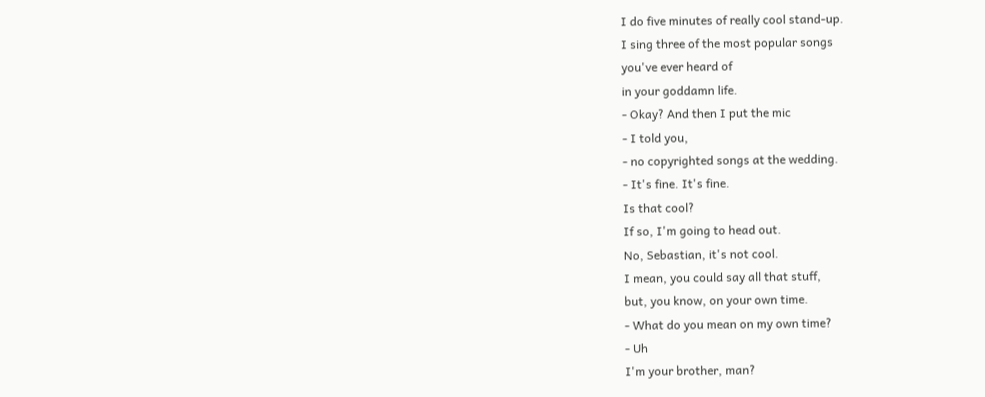I do five minutes of really cool stand-up.
I sing three of the most popular songs
you've ever heard of
in your goddamn life.
- Okay? And then I put the mic
- I told you,
- no copyrighted songs at the wedding.
- It's fine. It's fine.
Is that cool?
If so, I'm going to head out.
No, Sebastian, it's not cool.
I mean, you could say all that stuff,
but, you know, on your own time.
- What do you mean on my own time?
- Uh
I'm your brother, man?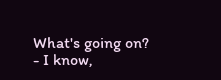What's going on?
- I know,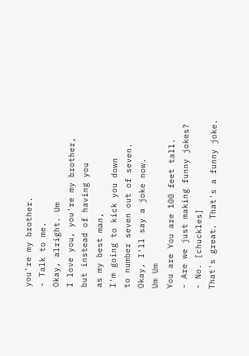you're my brother.
- Talk to me.
Okay, alright. Um
I love you, you're my brother,
but instead of having you
as my best man,
I'm going to kick you down
to number seven out of seven.
Okay, I'll say a joke now.
Um Um
You are You are 100 feet tall.
- Are we just making funny jokes?
- No. [chuckles]
That's great. That's a funny joke.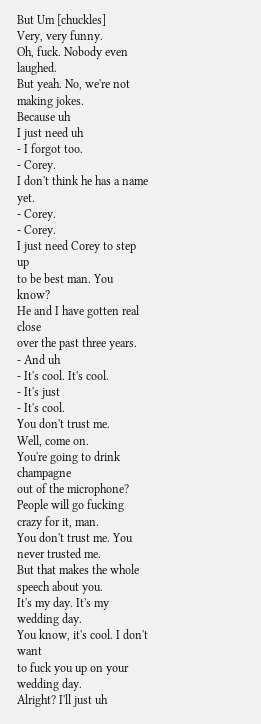But Um [chuckles]
Very, very funny.
Oh, fuck. Nobody even laughed.
But yeah. No, we're not making jokes.
Because uh
I just need uh
- I forgot too.
- Corey.
I don't think he has a name yet.
- Corey.
- Corey.
I just need Corey to step up
to be best man. You know?
He and I have gotten real close
over the past three years.
- And uh
- It's cool. It's cool.
- It's just
- It's cool.
You don't trust me.
Well, come on.
You're going to drink champagne
out of the microphone?
People will go fucking crazy for it, man.
You don't trust me. You never trusted me.
But that makes the whole speech about you.
It's my day. It's my wedding day.
You know, it's cool. I don't want
to fuck you up on your wedding day.
Alright? I'll just uh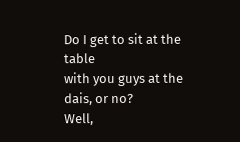Do I get to sit at the table
with you guys at the dais, or no?
Well,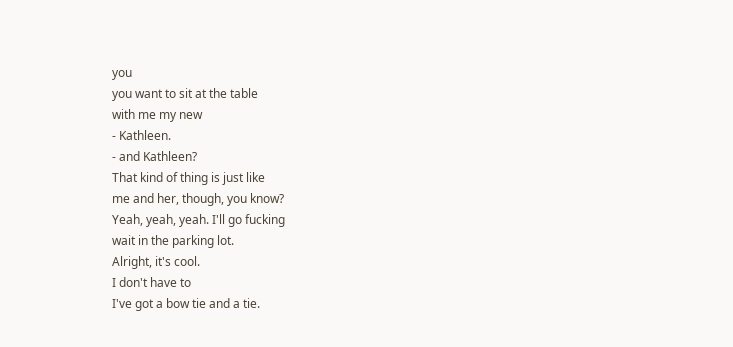you
you want to sit at the table
with me my new
- Kathleen.
- and Kathleen?
That kind of thing is just like
me and her, though, you know?
Yeah, yeah, yeah. I'll go fucking
wait in the parking lot.
Alright, it's cool.
I don't have to
I've got a bow tie and a tie.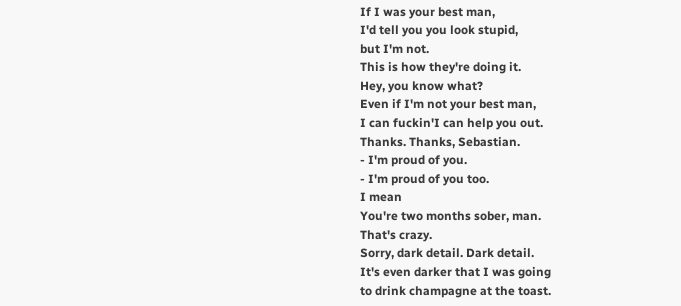If I was your best man,
I'd tell you you look stupid,
but I'm not.
This is how they're doing it.
Hey, you know what?
Even if I'm not your best man,
I can fuckin'I can help you out.
Thanks. Thanks, Sebastian.
- I'm proud of you.
- I'm proud of you too.
I mean
You're two months sober, man.
That's crazy.
Sorry, dark detail. Dark detail.
It's even darker that I was going
to drink champagne at the toast.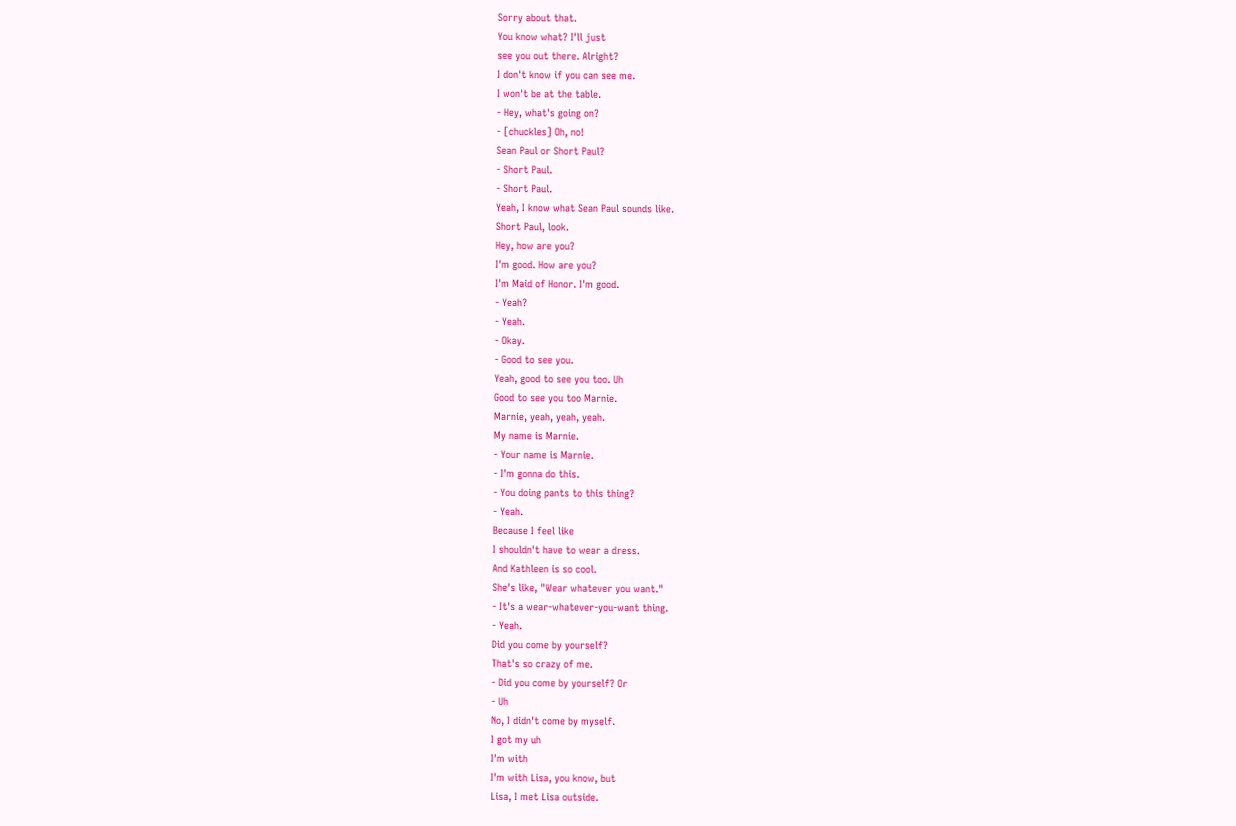Sorry about that.
You know what? I'll just
see you out there. Alright?
I don't know if you can see me.
I won't be at the table.
- Hey, what's going on?
- [chuckles] Oh, no!
Sean Paul or Short Paul?
- Short Paul.
- Short Paul.
Yeah, I know what Sean Paul sounds like.
Short Paul, look.
Hey, how are you?
I'm good. How are you?
I'm Maid of Honor. I'm good.
- Yeah?
- Yeah.
- Okay.
- Good to see you.
Yeah, good to see you too. Uh
Good to see you too Marnie.
Marnie, yeah, yeah, yeah.
My name is Marnie.
- Your name is Marnie.
- I'm gonna do this.
- You doing pants to this thing?
- Yeah.
Because I feel like
I shouldn't have to wear a dress.
And Kathleen is so cool.
She's like, "Wear whatever you want."
- It's a wear-whatever-you-want thing.
- Yeah.
Did you come by yourself?
That's so crazy of me.
- Did you come by yourself? Or
- Uh
No, I didn't come by myself.
I got my uh
I'm with
I'm with Lisa, you know, but
Lisa, I met Lisa outside.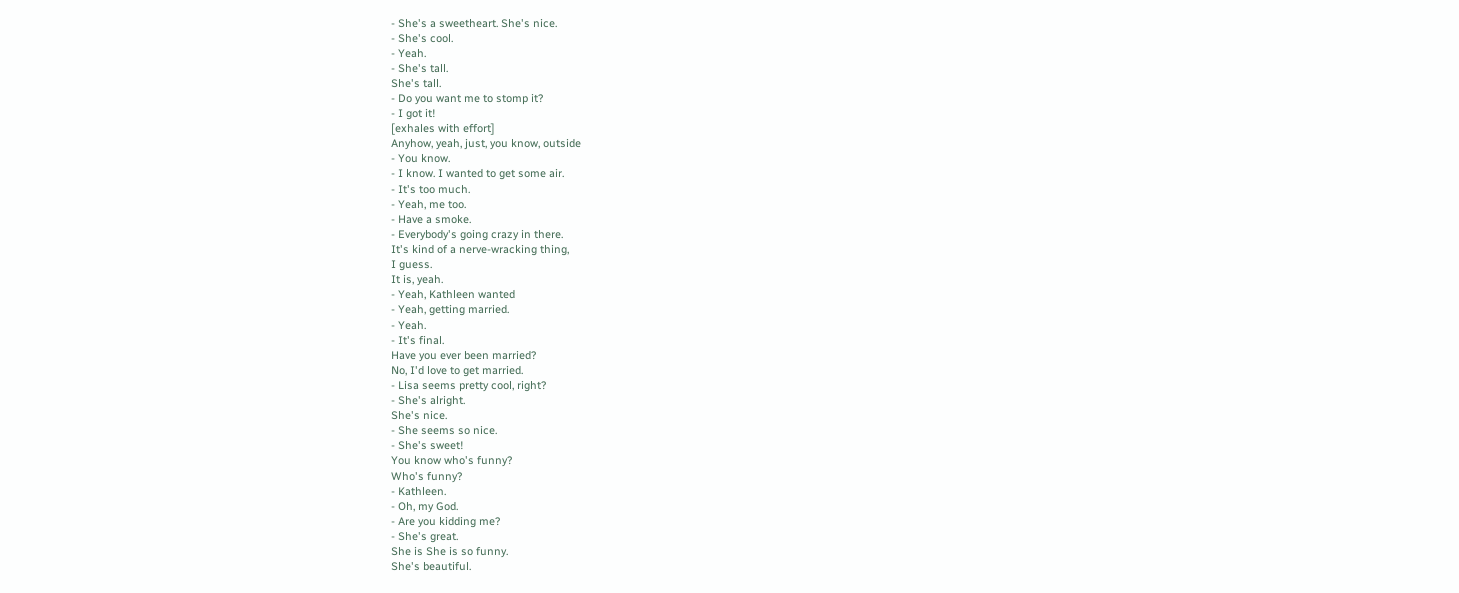- She's a sweetheart. She's nice.
- She's cool.
- Yeah.
- She's tall.
She's tall.
- Do you want me to stomp it?
- I got it!
[exhales with effort]
Anyhow, yeah, just, you know, outside
- You know.
- I know. I wanted to get some air.
- It's too much.
- Yeah, me too.
- Have a smoke.
- Everybody's going crazy in there.
It's kind of a nerve-wracking thing,
I guess.
It is, yeah.
- Yeah, Kathleen wanted
- Yeah, getting married.
- Yeah.
- It's final.
Have you ever been married?
No, I'd love to get married.
- Lisa seems pretty cool, right?
- She's alright.
She's nice.
- She seems so nice.
- She's sweet!
You know who's funny?
Who's funny?
- Kathleen.
- Oh, my God.
- Are you kidding me?
- She's great.
She is She is so funny.
She's beautiful.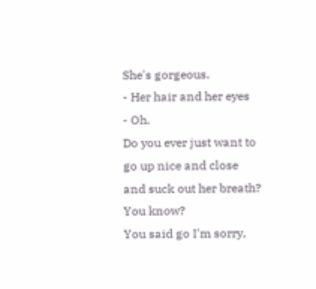She's gorgeous.
- Her hair and her eyes
- Oh.
Do you ever just want to
go up nice and close
and suck out her breath?
You know?
You said go I'm sorry,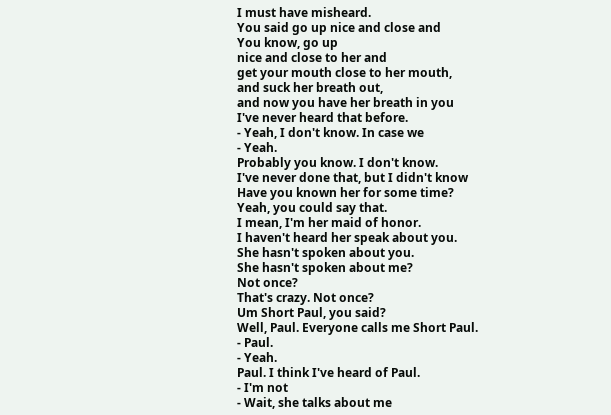I must have misheard.
You said go up nice and close and
You know, go up
nice and close to her and
get your mouth close to her mouth,
and suck her breath out,
and now you have her breath in you
I've never heard that before.
- Yeah, I don't know. In case we
- Yeah.
Probably you know. I don't know.
I've never done that, but I didn't know
Have you known her for some time?
Yeah, you could say that.
I mean, I'm her maid of honor.
I haven't heard her speak about you.
She hasn't spoken about you.
She hasn't spoken about me?
Not once?
That's crazy. Not once?
Um Short Paul, you said?
Well, Paul. Everyone calls me Short Paul.
- Paul.
- Yeah.
Paul. I think I've heard of Paul.
- I'm not
- Wait, she talks about me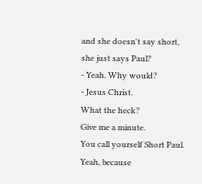and she doesn't say short,
she just says Paul?
- Yeah. Why would?
- Jesus Christ.
What the heck?
Give me a minute.
You call yourself Short Paul.
Yeah, because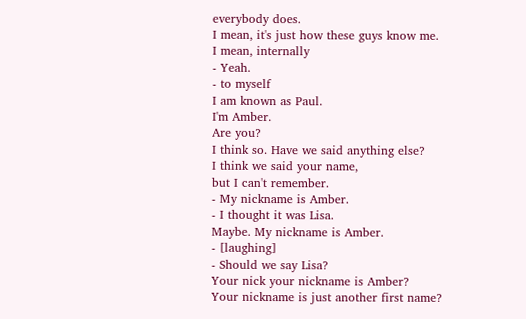everybody does.
I mean, it's just how these guys know me.
I mean, internally
- Yeah.
- to myself
I am known as Paul.
I'm Amber.
Are you?
I think so. Have we said anything else?
I think we said your name,
but I can't remember.
- My nickname is Amber.
- I thought it was Lisa.
Maybe. My nickname is Amber.
- [laughing]
- Should we say Lisa?
Your nick your nickname is Amber?
Your nickname is just another first name?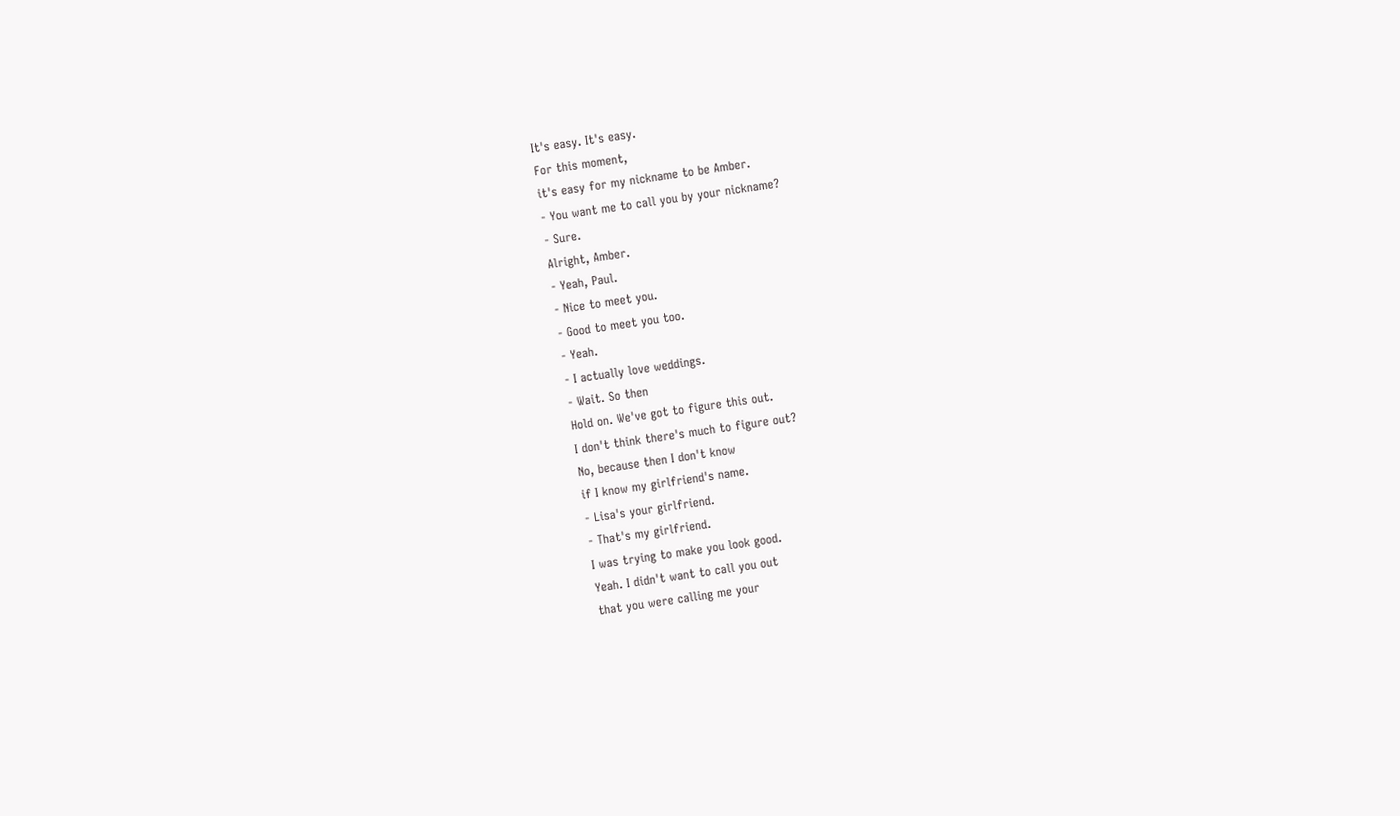It's easy. It's easy.
For this moment,
it's easy for my nickname to be Amber.
- You want me to call you by your nickname?
- Sure.
Alright, Amber.
- Yeah, Paul.
- Nice to meet you.
- Good to meet you too.
- Yeah.
- I actually love weddings.
- Wait. So then
Hold on. We've got to figure this out.
I don't think there's much to figure out?
No, because then I don't know
if I know my girlfriend's name.
- Lisa's your girlfriend.
- That's my girlfriend.
I was trying to make you look good.
Yeah. I didn't want to call you out
that you were calling me your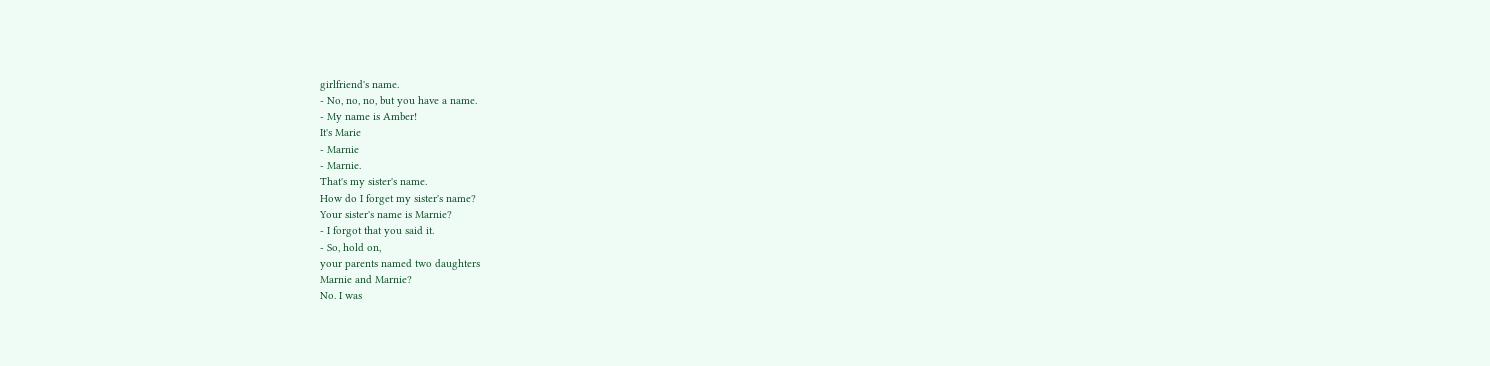girlfriend's name.
- No, no, no, but you have a name.
- My name is Amber!
It's Marie
- Marnie
- Marnie.
That's my sister's name.
How do I forget my sister's name?
Your sister's name is Marnie?
- I forgot that you said it.
- So, hold on,
your parents named two daughters
Marnie and Marnie?
No. I was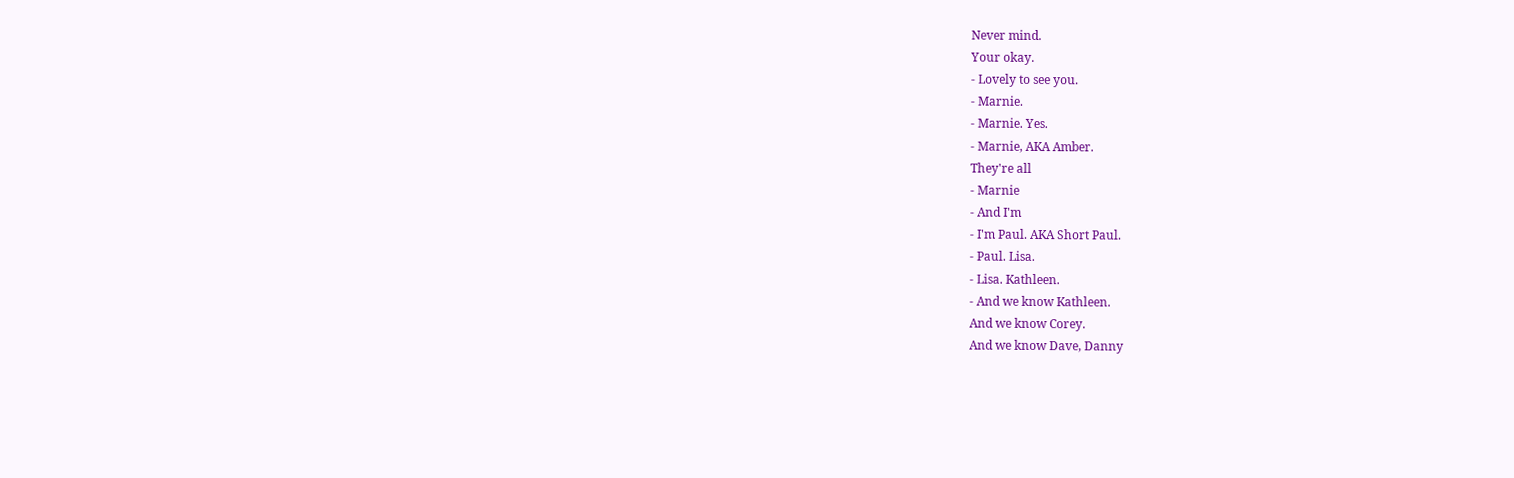Never mind.
Your okay.
- Lovely to see you.
- Marnie.
- Marnie. Yes.
- Marnie, AKA Amber.
They're all
- Marnie
- And I'm
- I'm Paul. AKA Short Paul.
- Paul. Lisa.
- Lisa. Kathleen.
- And we know Kathleen.
And we know Corey.
And we know Dave, Danny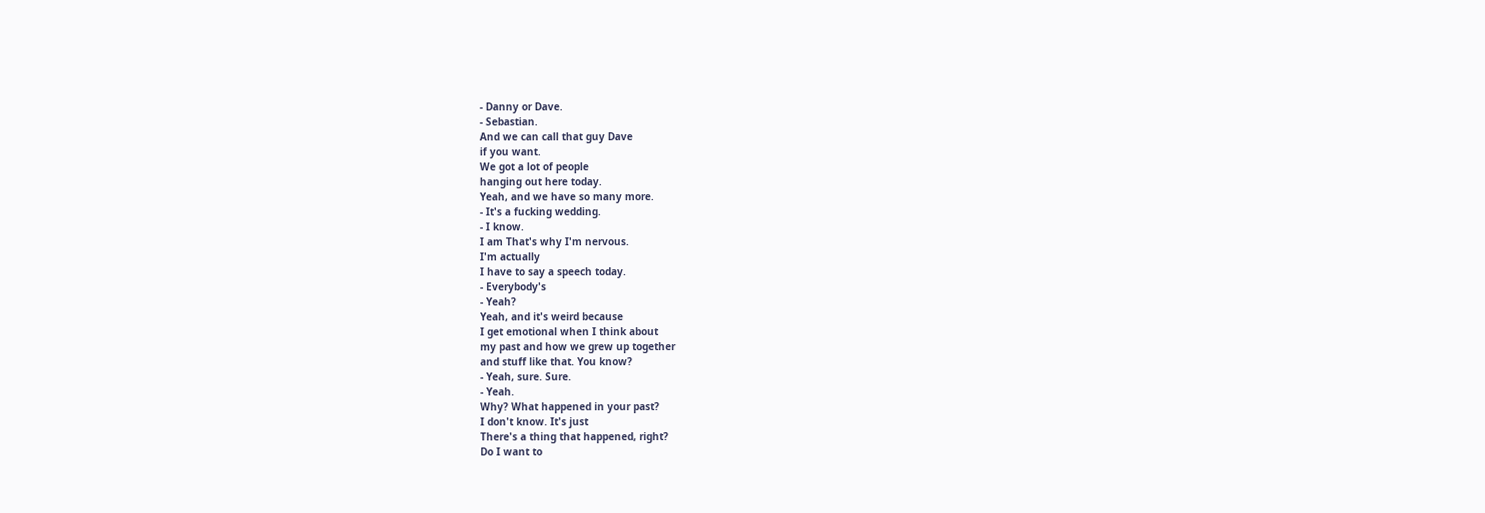- Danny or Dave.
- Sebastian.
And we can call that guy Dave
if you want.
We got a lot of people
hanging out here today.
Yeah, and we have so many more.
- It's a fucking wedding.
- I know.
I am That's why I'm nervous.
I'm actually
I have to say a speech today.
- Everybody's
- Yeah?
Yeah, and it's weird because
I get emotional when I think about
my past and how we grew up together
and stuff like that. You know?
- Yeah, sure. Sure.
- Yeah.
Why? What happened in your past?
I don't know. It's just
There's a thing that happened, right?
Do I want to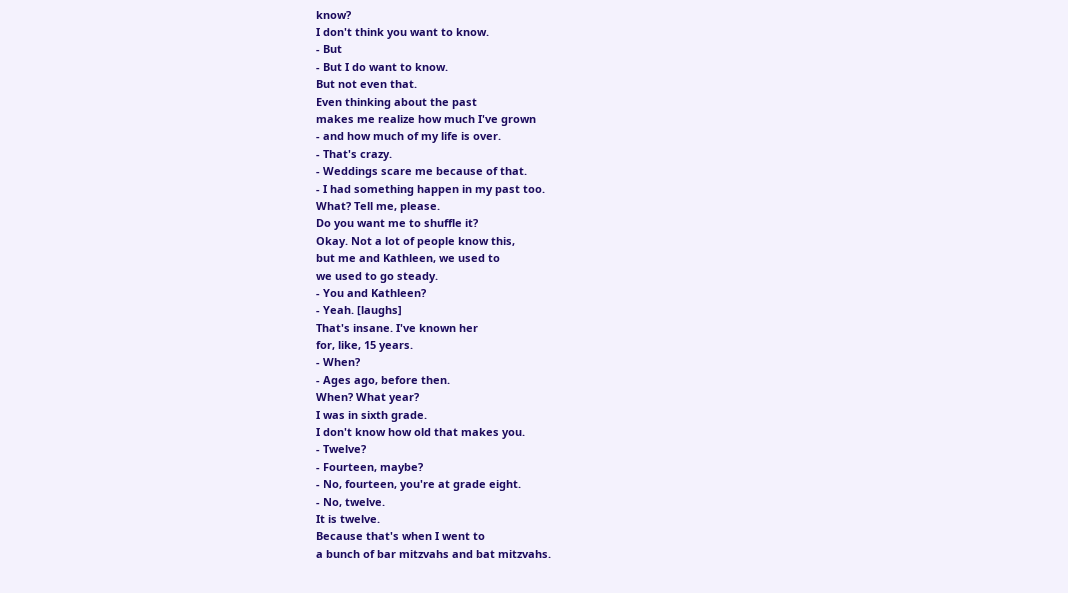know?
I don't think you want to know.
- But
- But I do want to know.
But not even that.
Even thinking about the past
makes me realize how much I've grown
- and how much of my life is over.
- That's crazy.
- Weddings scare me because of that.
- I had something happen in my past too.
What? Tell me, please.
Do you want me to shuffle it?
Okay. Not a lot of people know this,
but me and Kathleen, we used to
we used to go steady.
- You and Kathleen?
- Yeah. [laughs]
That's insane. I've known her
for, like, 15 years.
- When?
- Ages ago, before then.
When? What year?
I was in sixth grade.
I don't know how old that makes you.
- Twelve?
- Fourteen, maybe?
- No, fourteen, you're at grade eight.
- No, twelve.
It is twelve.
Because that's when I went to
a bunch of bar mitzvahs and bat mitzvahs.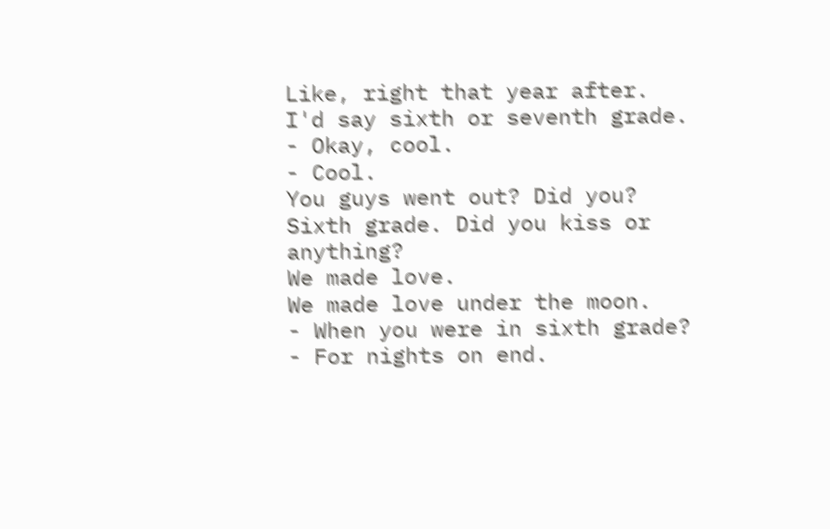Like, right that year after.
I'd say sixth or seventh grade.
- Okay, cool.
- Cool.
You guys went out? Did you?
Sixth grade. Did you kiss or anything?
We made love.
We made love under the moon.
- When you were in sixth grade?
- For nights on end.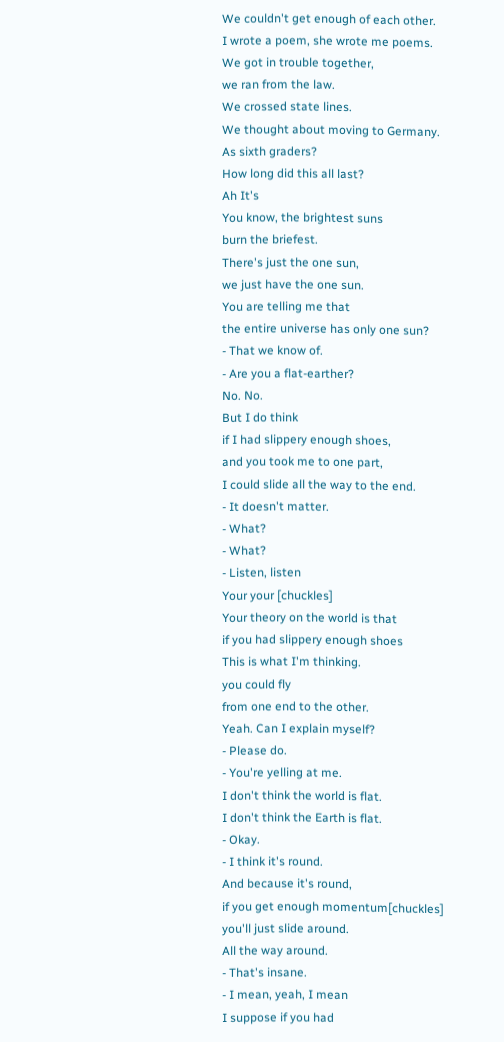We couldn't get enough of each other.
I wrote a poem, she wrote me poems.
We got in trouble together,
we ran from the law.
We crossed state lines.
We thought about moving to Germany.
As sixth graders?
How long did this all last?
Ah It's
You know, the brightest suns
burn the briefest.
There's just the one sun,
we just have the one sun.
You are telling me that
the entire universe has only one sun?
- That we know of.
- Are you a flat-earther?
No. No.
But I do think
if I had slippery enough shoes,
and you took me to one part,
I could slide all the way to the end.
- It doesn't matter.
- What?
- What?
- Listen, listen
Your your [chuckles]
Your theory on the world is that
if you had slippery enough shoes
This is what I'm thinking.
you could fly
from one end to the other.
Yeah. Can I explain myself?
- Please do.
- You're yelling at me.
I don't think the world is flat.
I don't think the Earth is flat.
- Okay.
- I think it's round.
And because it's round,
if you get enough momentum[chuckles]
you'll just slide around.
All the way around.
- That's insane.
- I mean, yeah, I mean
I suppose if you had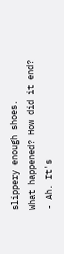slippery enough shoes.
What happened? How did it end?
- Ah. It's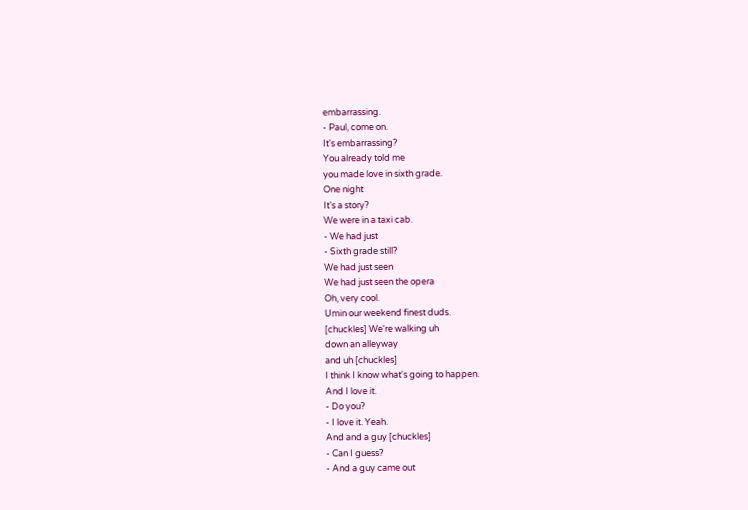embarrassing.
- Paul, come on.
It's embarrassing?
You already told me
you made love in sixth grade.
One night
It's a story?
We were in a taxi cab.
- We had just
- Sixth grade still?
We had just seen
We had just seen the opera
Oh, very cool.
Umin our weekend finest duds.
[chuckles] We're walking uh
down an alleyway
and uh [chuckles]
I think I know what's going to happen.
And I love it.
- Do you?
- I love it. Yeah.
And and a guy [chuckles]
- Can I guess?
- And a guy came out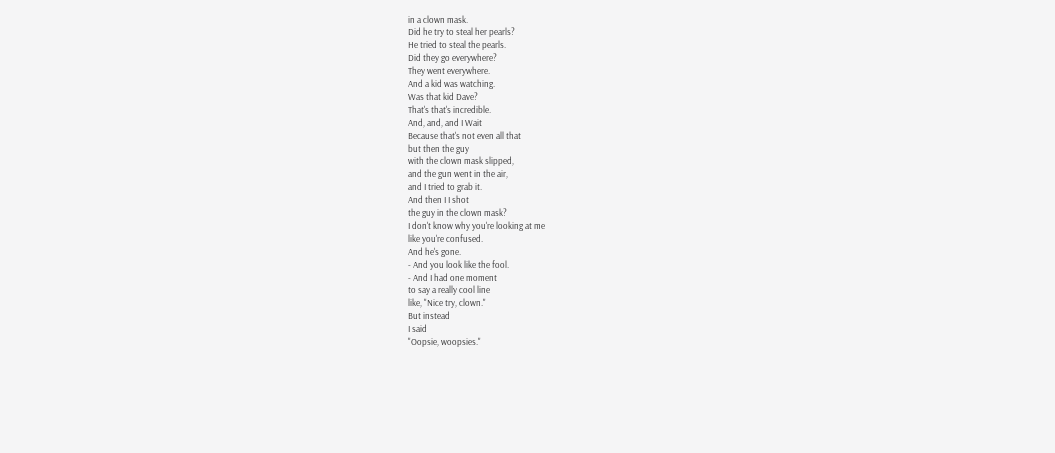in a clown mask.
Did he try to steal her pearls?
He tried to steal the pearls.
Did they go everywhere?
They went everywhere.
And a kid was watching.
Was that kid Dave?
That's that's incredible.
And, and, and I Wait
Because that's not even all that
but then the guy
with the clown mask slipped,
and the gun went in the air,
and I tried to grab it.
And then I I shot
the guy in the clown mask?
I don't know why you're looking at me
like you're confused.
And he's gone.
- And you look like the fool.
- And I had one moment
to say a really cool line
like, "Nice try, clown."
But instead
I said
"Oopsie, woopsies."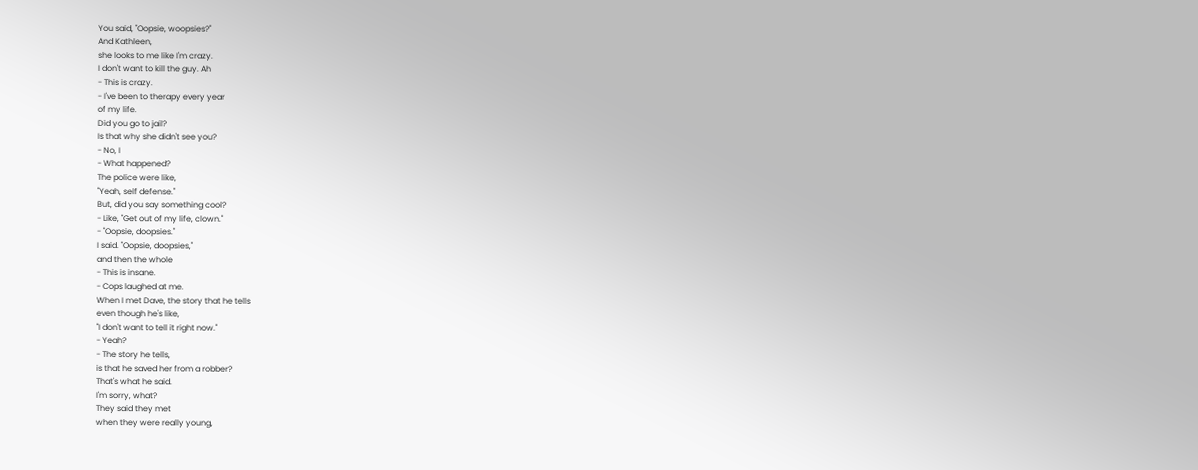You said, "Oopsie, woopsies?"
And Kathleen,
she looks to me like I'm crazy.
I don't want to kill the guy. Ah
- This is crazy.
- I've been to therapy every year
of my life.
Did you go to jail?
Is that why she didn't see you?
- No, I
- What happened?
The police were like,
"Yeah, self defense."
But, did you say something cool?
- Like, "Get out of my life, clown."
- "Oopsie, doopsies."
I said. "Oopsie, doopsies,"
and then the whole
- This is insane.
- Cops laughed at me.
When I met Dave, the story that he tells
even though he's like,
"I don't want to tell it right now."
- Yeah?
- The story he tells,
is that he saved her from a robber?
That's what he said.
I'm sorry, what?
They said they met
when they were really young,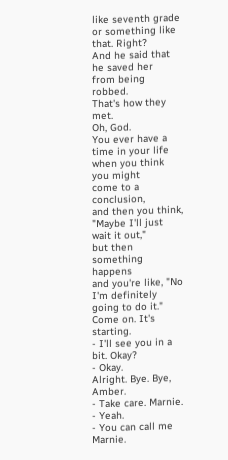like seventh grade
or something like that. Right?
And he said that he saved her
from being robbed.
That's how they met.
Oh, God.
You ever have a time in your life
when you think you might
come to a conclusion,
and then you think, "Maybe I'll just
wait it out,"
but then something happens
and you're like, "No I'm definitely
going to do it."
Come on. It's starting.
- I'll see you in a bit. Okay?
- Okay.
Alright. Bye. Bye, Amber.
- Take care. Marnie.
- Yeah.
- You can call me Marnie.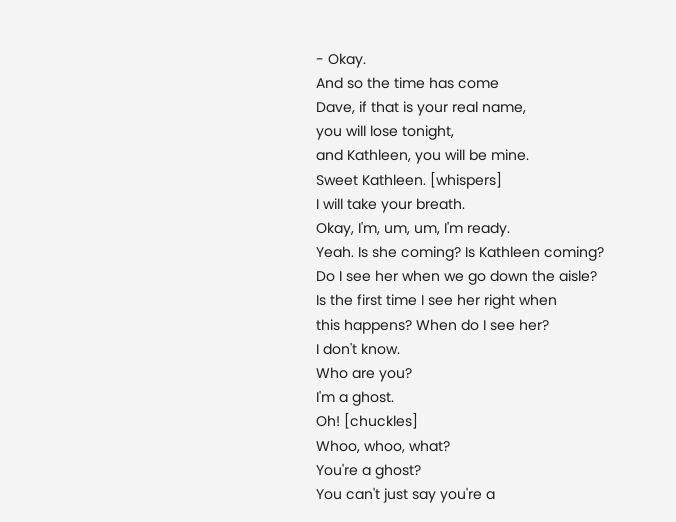- Okay.
And so the time has come
Dave, if that is your real name,
you will lose tonight,
and Kathleen, you will be mine.
Sweet Kathleen. [whispers]
I will take your breath.
Okay, I'm, um, um, I'm ready.
Yeah. Is she coming? Is Kathleen coming?
Do I see her when we go down the aisle?
Is the first time I see her right when
this happens? When do I see her?
I don't know.
Who are you?
I'm a ghost.
Oh! [chuckles]
Whoo, whoo, what?
You're a ghost?
You can't just say you're a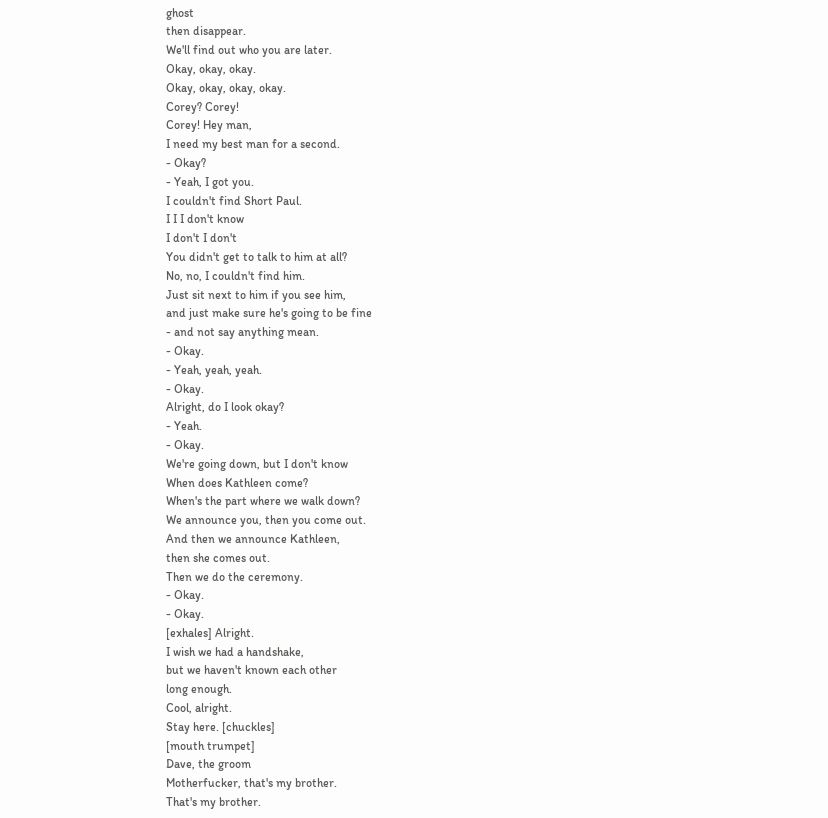ghost
then disappear.
We'll find out who you are later.
Okay, okay, okay.
Okay, okay, okay, okay.
Corey? Corey!
Corey! Hey man,
I need my best man for a second.
- Okay?
- Yeah, I got you.
I couldn't find Short Paul.
I I I don't know
I don't I don't
You didn't get to talk to him at all?
No, no, I couldn't find him.
Just sit next to him if you see him,
and just make sure he's going to be fine
- and not say anything mean.
- Okay.
- Yeah, yeah, yeah.
- Okay.
Alright, do I look okay?
- Yeah.
- Okay.
We're going down, but I don't know
When does Kathleen come?
When's the part where we walk down?
We announce you, then you come out.
And then we announce Kathleen,
then she comes out.
Then we do the ceremony.
- Okay.
- Okay.
[exhales] Alright.
I wish we had a handshake,
but we haven't known each other
long enough.
Cool, alright.
Stay here. [chuckles]
[mouth trumpet]
Dave, the groom
Motherfucker, that's my brother.
That's my brother.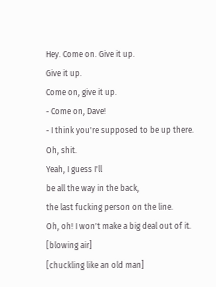Hey. Come on. Give it up.
Give it up.
Come on, give it up.
- Come on, Dave!
- I think you're supposed to be up there.
Oh, shit.
Yeah, I guess I'll
be all the way in the back,
the last fucking person on the line.
Oh, oh! I won't make a big deal out of it.
[blowing air]
[chuckling like an old man]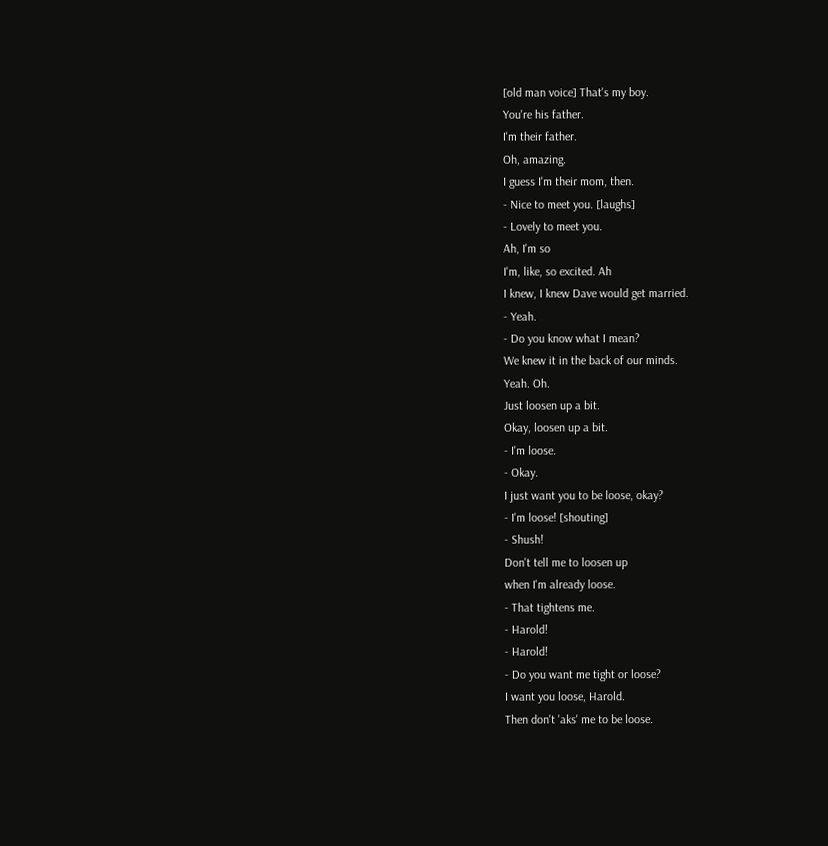[old man voice] That's my boy.
You're his father.
I'm their father.
Oh, amazing.
I guess I'm their mom, then.
- Nice to meet you. [laughs]
- Lovely to meet you.
Ah, I'm so
I'm, like, so excited. Ah
I knew, I knew Dave would get married.
- Yeah.
- Do you know what I mean?
We knew it in the back of our minds.
Yeah. Oh.
Just loosen up a bit.
Okay, loosen up a bit.
- I'm loose.
- Okay.
I just want you to be loose, okay?
- I'm loose! [shouting]
- Shush!
Don't tell me to loosen up
when I'm already loose.
- That tightens me.
- Harold!
- Harold!
- Do you want me tight or loose?
I want you loose, Harold.
Then don't 'aks' me to be loose.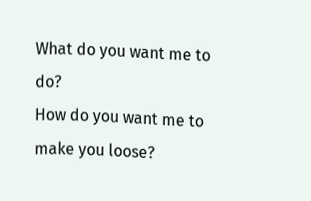What do you want me to do?
How do you want me to make you loose?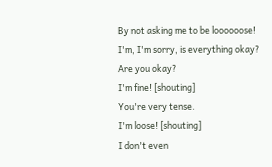By not asking me to be loooooose!
I'm, I'm sorry, is everything okay?
Are you okay?
I'm fine! [shouting]
You're very tense.
I'm loose! [shouting]
I don't even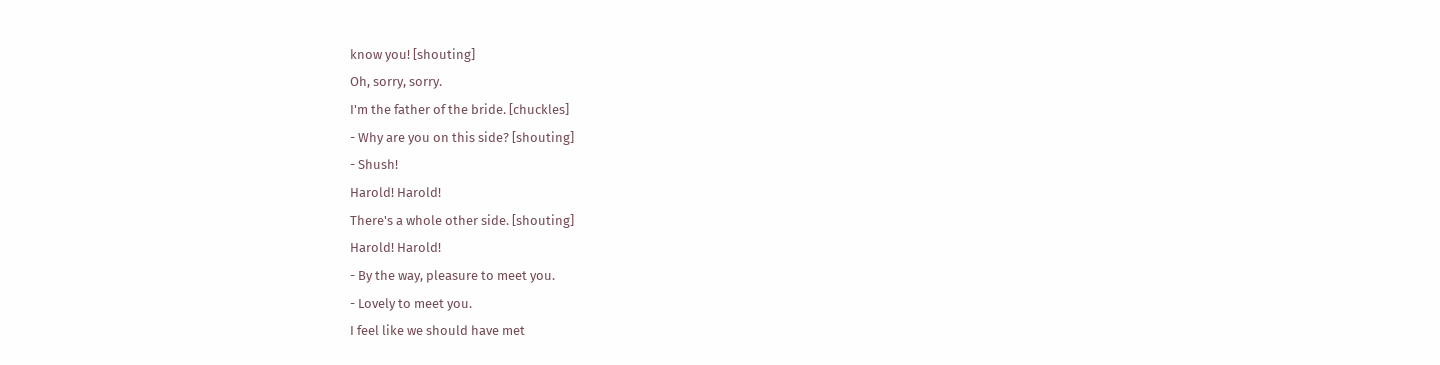know you! [shouting]
Oh, sorry, sorry.
I'm the father of the bride. [chuckles]
- Why are you on this side? [shouting]
- Shush!
Harold! Harold!
There's a whole other side. [shouting]
Harold! Harold!
- By the way, pleasure to meet you.
- Lovely to meet you.
I feel like we should have met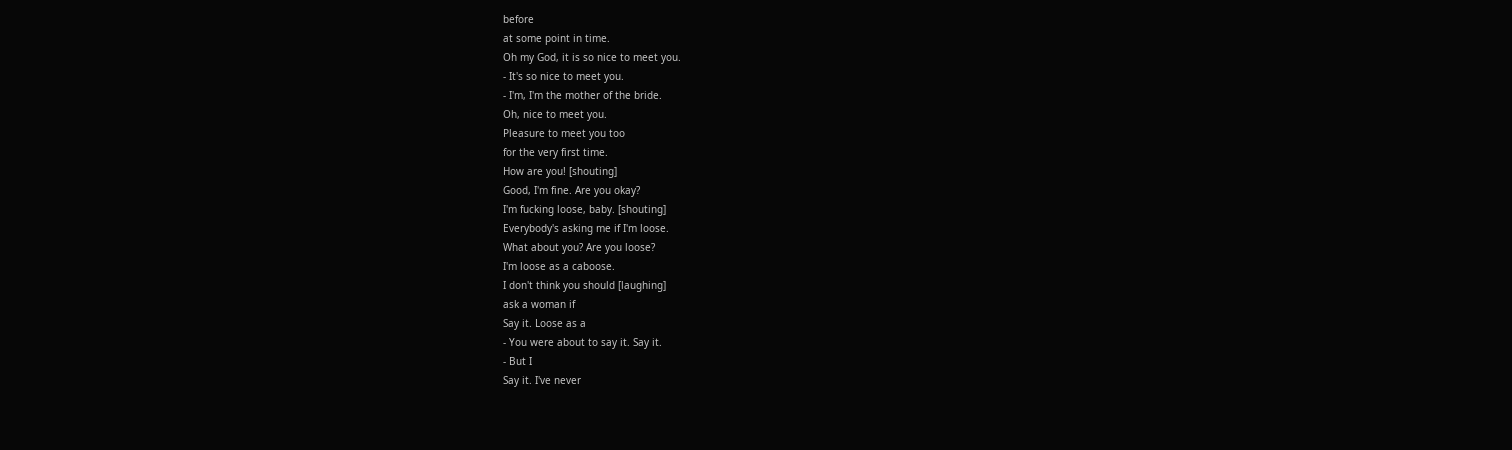before
at some point in time.
Oh my God, it is so nice to meet you.
- It's so nice to meet you.
- I'm, I'm the mother of the bride.
Oh, nice to meet you.
Pleasure to meet you too
for the very first time.
How are you! [shouting]
Good, I'm fine. Are you okay?
I'm fucking loose, baby. [shouting]
Everybody's asking me if I'm loose.
What about you? Are you loose?
I'm loose as a caboose.
I don't think you should [laughing]
ask a woman if
Say it. Loose as a
- You were about to say it. Say it.
- But I
Say it. I've never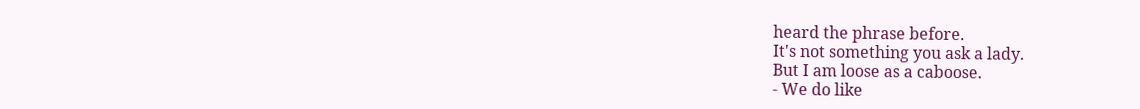heard the phrase before.
It's not something you ask a lady.
But I am loose as a caboose.
- We do like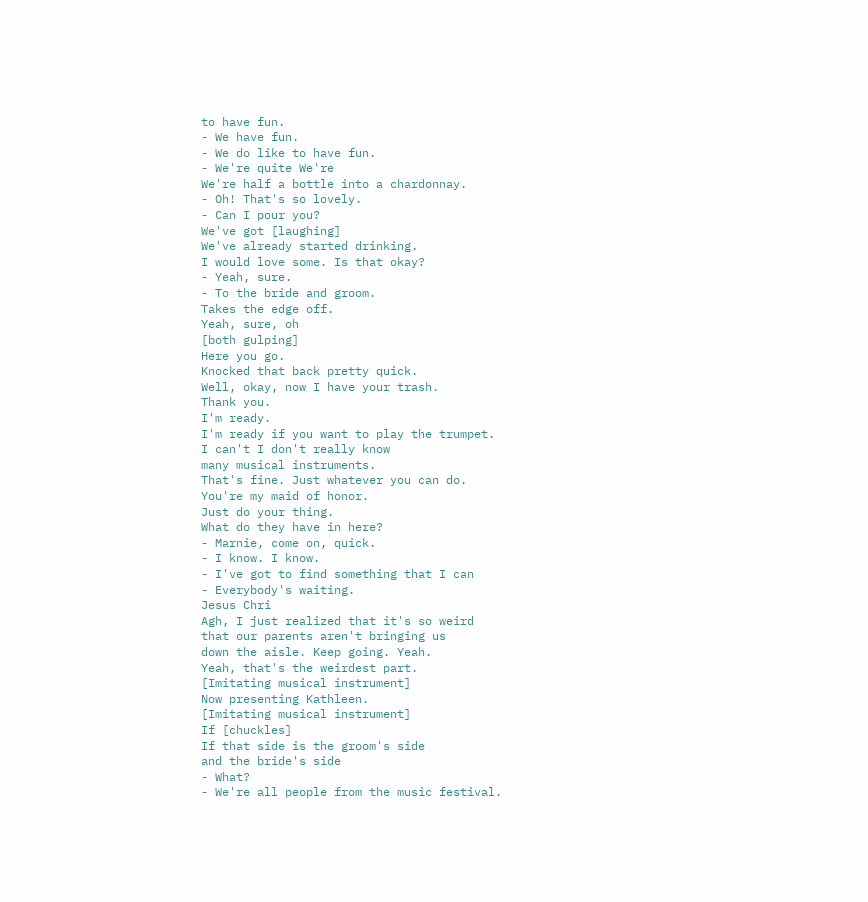to have fun.
- We have fun.
- We do like to have fun.
- We're quite We're
We're half a bottle into a chardonnay.
- Oh! That's so lovely.
- Can I pour you?
We've got [laughing]
We've already started drinking.
I would love some. Is that okay?
- Yeah, sure.
- To the bride and groom.
Takes the edge off.
Yeah, sure, oh
[both gulping]
Here you go.
Knocked that back pretty quick.
Well, okay, now I have your trash.
Thank you.
I'm ready.
I'm ready if you want to play the trumpet.
I can't I don't really know
many musical instruments.
That's fine. Just whatever you can do.
You're my maid of honor.
Just do your thing.
What do they have in here?
- Marnie, come on, quick.
- I know. I know.
- I've got to find something that I can
- Everybody's waiting.
Jesus Chri
Agh, I just realized that it's so weird
that our parents aren't bringing us
down the aisle. Keep going. Yeah.
Yeah, that's the weirdest part.
[Imitating musical instrument]
Now presenting Kathleen.
[Imitating musical instrument]
If [chuckles]
If that side is the groom's side
and the bride's side
- What?
- We're all people from the music festival.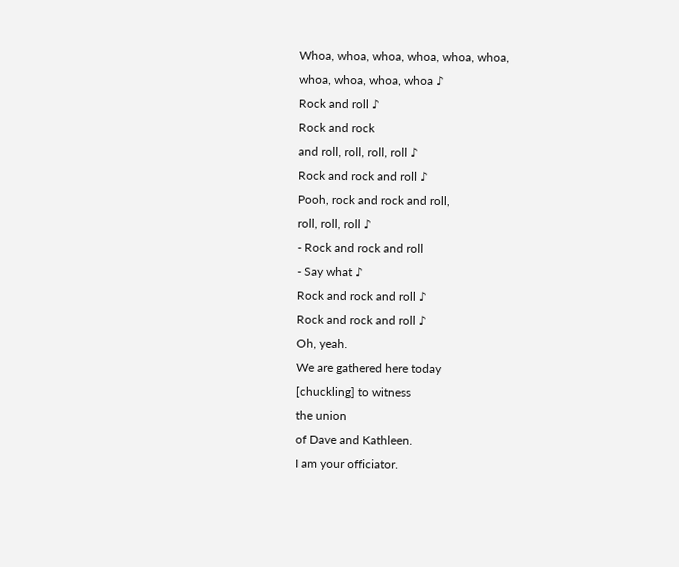Whoa, whoa, whoa, whoa, whoa, whoa,
whoa, whoa, whoa, whoa ♪
Rock and roll ♪
Rock and rock
and roll, roll, roll, roll ♪
Rock and rock and roll ♪
Pooh, rock and rock and roll,
roll, roll, roll ♪
- Rock and rock and roll
- Say what ♪
Rock and rock and roll ♪
Rock and rock and roll ♪
Oh, yeah.
We are gathered here today
[chuckling] to witness
the union
of Dave and Kathleen.
I am your officiator.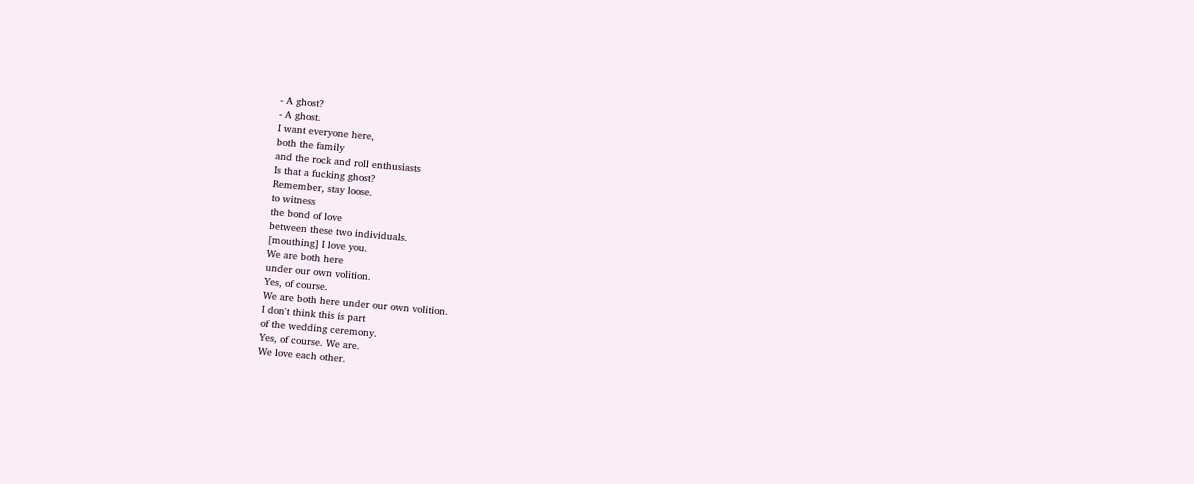- A ghost?
- A ghost.
I want everyone here,
both the family
and the rock and roll enthusiasts
Is that a fucking ghost?
Remember, stay loose.
to witness
the bond of love
between these two individuals.
[mouthing] I love you.
We are both here
under our own volition.
Yes, of course.
We are both here under our own volition.
I don't think this is part
of the wedding ceremony.
Yes, of course. We are.
We love each other.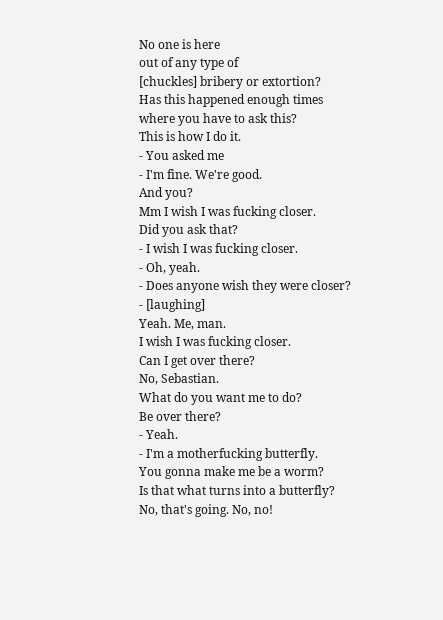No one is here
out of any type of
[chuckles] bribery or extortion?
Has this happened enough times
where you have to ask this?
This is how I do it.
- You asked me
- I'm fine. We're good.
And you?
Mm I wish I was fucking closer.
Did you ask that?
- I wish I was fucking closer.
- Oh, yeah.
- Does anyone wish they were closer?
- [laughing]
Yeah. Me, man.
I wish I was fucking closer.
Can I get over there?
No, Sebastian.
What do you want me to do?
Be over there?
- Yeah.
- I'm a motherfucking butterfly.
You gonna make me be a worm?
Is that what turns into a butterfly?
No, that's going. No, no!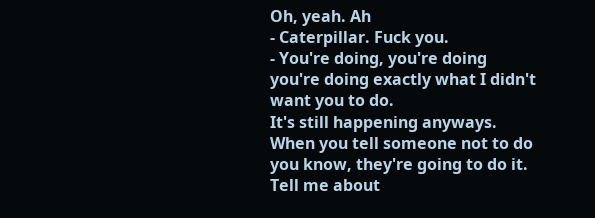Oh, yeah. Ah
- Caterpillar. Fuck you.
- You're doing, you're doing
you're doing exactly what I didn't
want you to do.
It's still happening anyways.
When you tell someone not to do
you know, they're going to do it.
Tell me about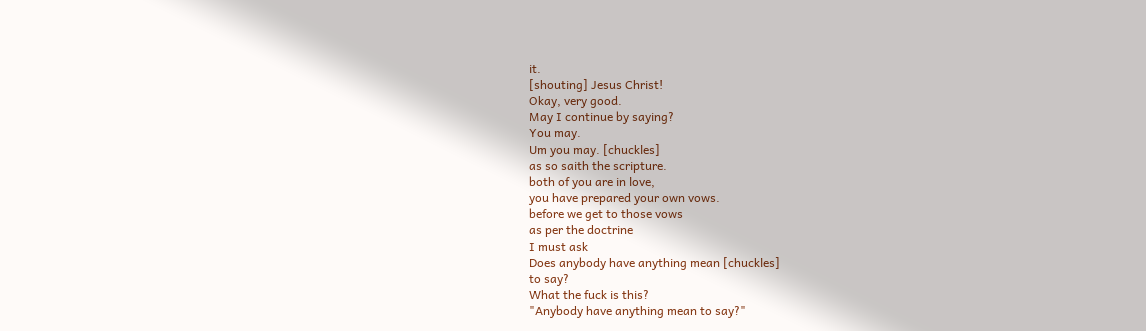it.
[shouting] Jesus Christ!
Okay, very good.
May I continue by saying?
You may.
Um you may. [chuckles]
as so saith the scripture.
both of you are in love,
you have prepared your own vows.
before we get to those vows
as per the doctrine
I must ask
Does anybody have anything mean [chuckles]
to say?
What the fuck is this?
"Anybody have anything mean to say?"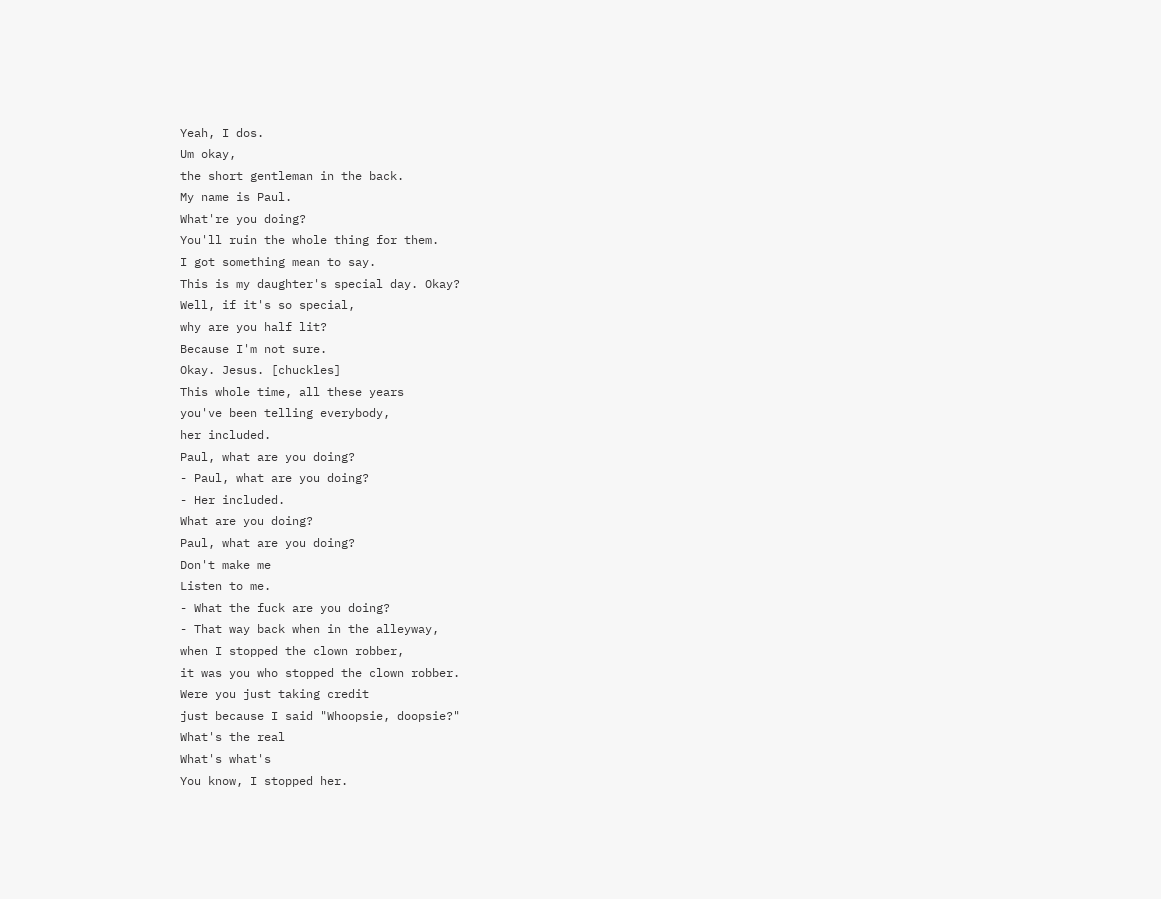Yeah, I dos.
Um okay,
the short gentleman in the back.
My name is Paul.
What're you doing?
You'll ruin the whole thing for them.
I got something mean to say.
This is my daughter's special day. Okay?
Well, if it's so special,
why are you half lit?
Because I'm not sure.
Okay. Jesus. [chuckles]
This whole time, all these years
you've been telling everybody,
her included.
Paul, what are you doing?
- Paul, what are you doing?
- Her included.
What are you doing?
Paul, what are you doing?
Don't make me
Listen to me.
- What the fuck are you doing?
- That way back when in the alleyway,
when I stopped the clown robber,
it was you who stopped the clown robber.
Were you just taking credit
just because I said "Whoopsie, doopsie?"
What's the real
What's what's
You know, I stopped her.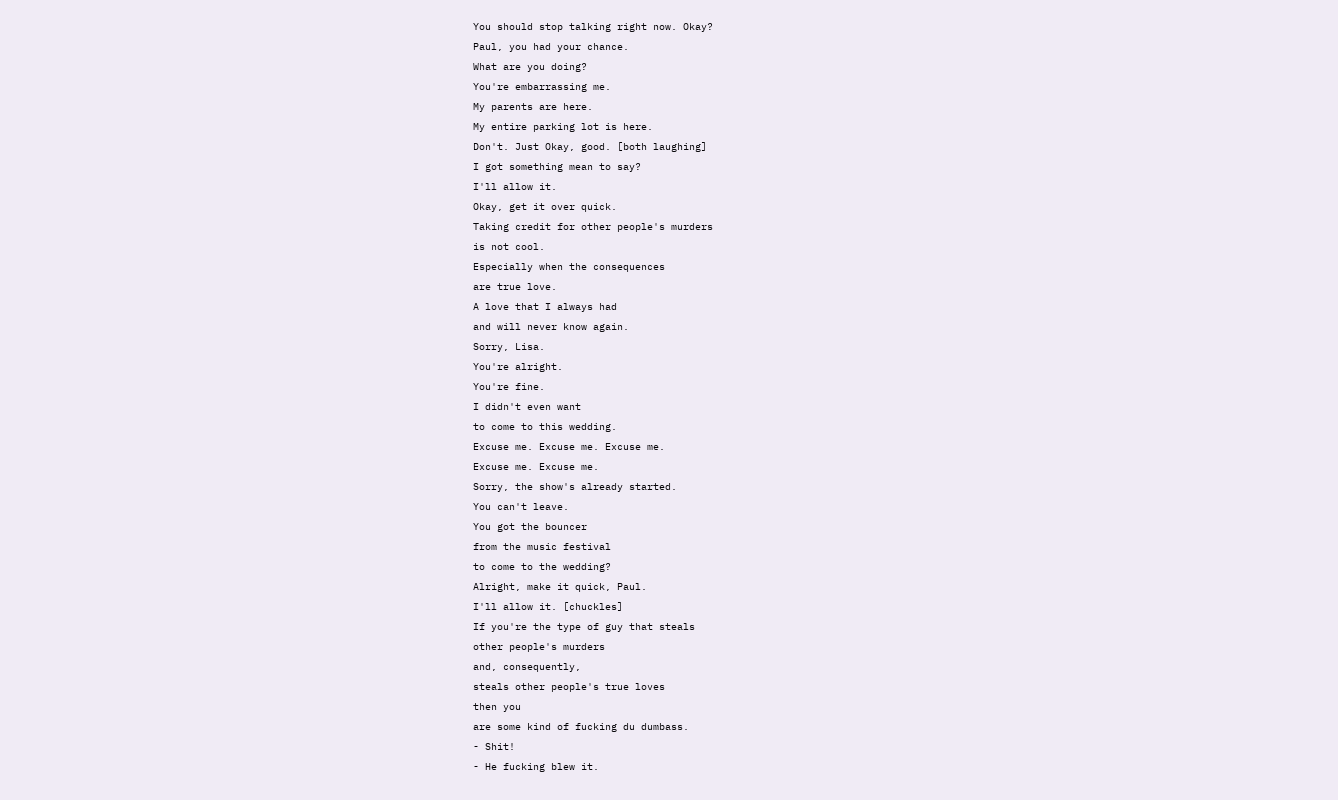You should stop talking right now. Okay?
Paul, you had your chance.
What are you doing?
You're embarrassing me.
My parents are here.
My entire parking lot is here.
Don't. Just Okay, good. [both laughing]
I got something mean to say?
I'll allow it.
Okay, get it over quick.
Taking credit for other people's murders
is not cool.
Especially when the consequences
are true love.
A love that I always had
and will never know again.
Sorry, Lisa.
You're alright.
You're fine.
I didn't even want
to come to this wedding.
Excuse me. Excuse me. Excuse me.
Excuse me. Excuse me.
Sorry, the show's already started.
You can't leave.
You got the bouncer
from the music festival
to come to the wedding?
Alright, make it quick, Paul.
I'll allow it. [chuckles]
If you're the type of guy that steals
other people's murders
and, consequently,
steals other people's true loves
then you
are some kind of fucking du dumbass.
- Shit!
- He fucking blew it.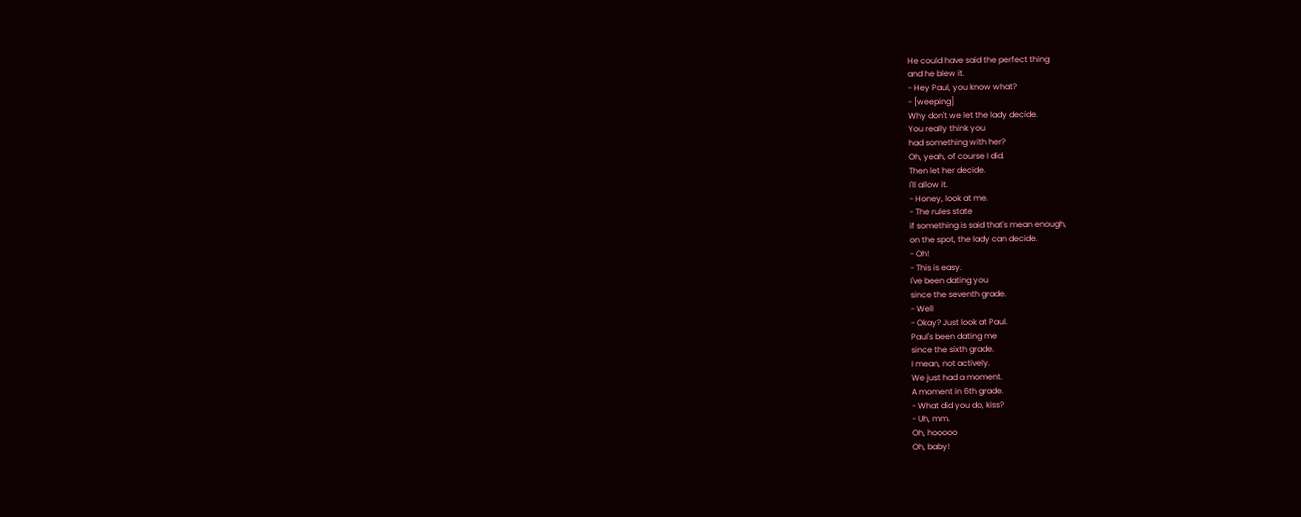He could have said the perfect thing
and he blew it.
- Hey Paul, you know what?
- [weeping]
Why don't we let the lady decide.
You really think you
had something with her?
Oh, yeah, of course I did.
Then let her decide.
I'll allow it.
- Honey, look at me.
- The rules state
if something is said that's mean enough,
on the spot, the lady can decide.
- Oh!
- This is easy.
I've been dating you
since the seventh grade.
- Well
- Okay? Just look at Paul.
Paul's been dating me
since the sixth grade.
I mean, not actively.
We just had a moment.
A moment in 6th grade.
- What did you do, kiss?
- Uh, mm.
Oh, hooooo
Oh, baby!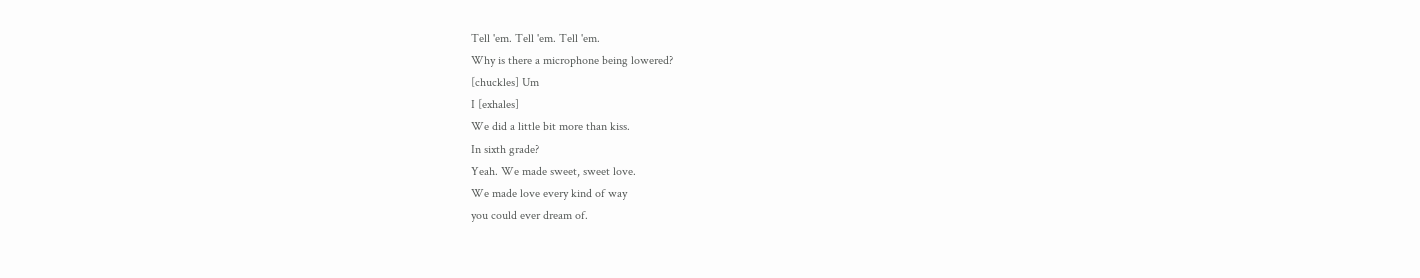Tell 'em. Tell 'em. Tell 'em.
Why is there a microphone being lowered?
[chuckles] Um
I [exhales]
We did a little bit more than kiss.
In sixth grade?
Yeah. We made sweet, sweet love.
We made love every kind of way
you could ever dream of.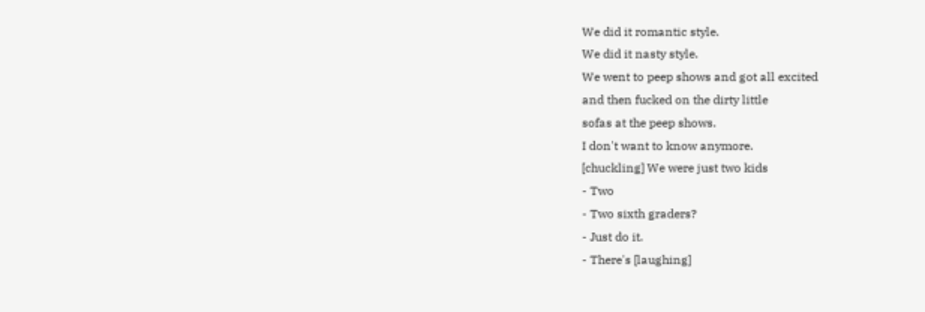We did it romantic style.
We did it nasty style.
We went to peep shows and got all excited
and then fucked on the dirty little
sofas at the peep shows.
I don't want to know anymore.
[chuckling] We were just two kids
- Two
- Two sixth graders?
- Just do it.
- There's [laughing]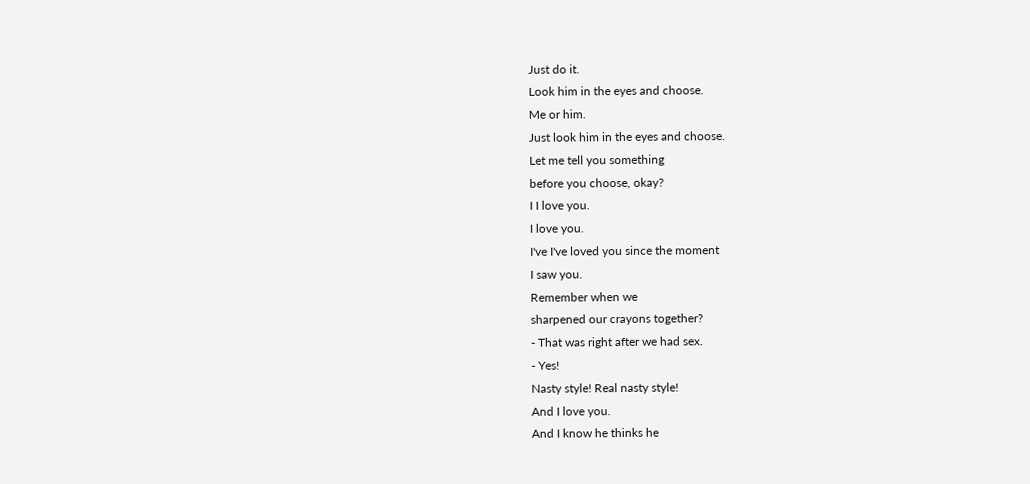Just do it.
Look him in the eyes and choose.
Me or him.
Just look him in the eyes and choose.
Let me tell you something
before you choose, okay?
I I love you.
I love you.
I've I've loved you since the moment
I saw you.
Remember when we
sharpened our crayons together?
- That was right after we had sex.
- Yes!
Nasty style! Real nasty style!
And I love you.
And I know he thinks he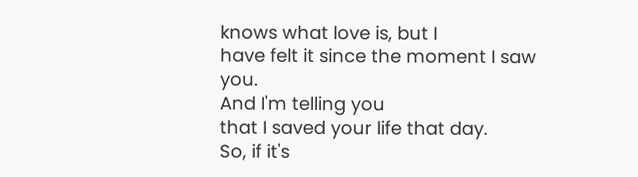knows what love is, but I
have felt it since the moment I saw you.
And I'm telling you
that I saved your life that day.
So, if it's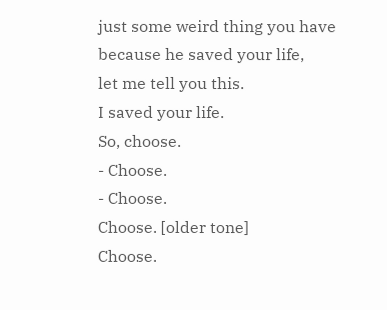just some weird thing you have
because he saved your life,
let me tell you this.
I saved your life.
So, choose.
- Choose.
- Choose.
Choose. [older tone]
Choose.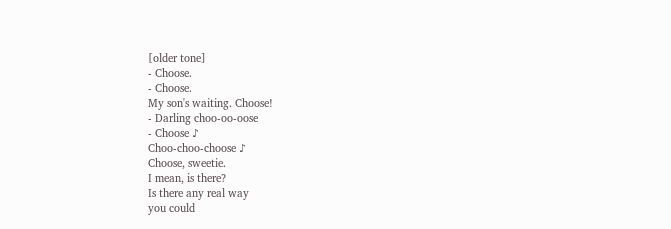[older tone]
- Choose.
- Choose.
My son's waiting. Choose!
- Darling choo-oo-oose
- Choose ♪
Choo-choo-choose ♪
Choose, sweetie.
I mean, is there?
Is there any real way
you could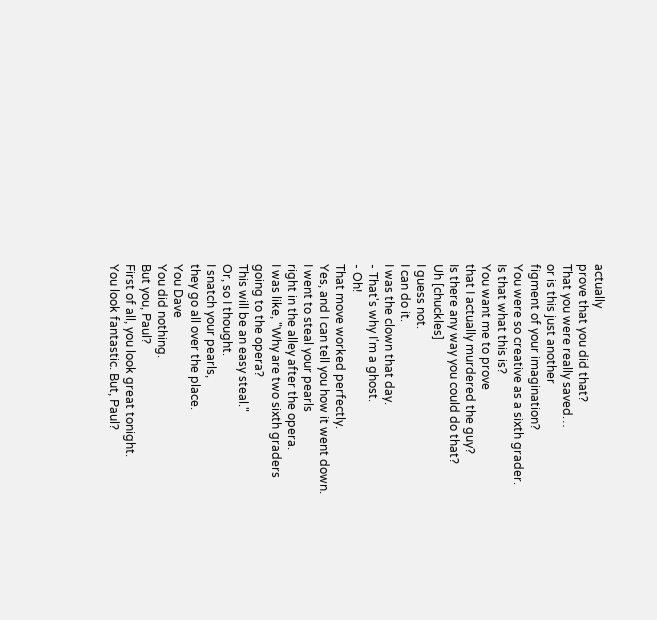actually
prove that you did that?
That you were really saved…
or is this just another
figment of your imagination?
You were so creative as a sixth grader.
Is that what this is?
You want me to prove
that I actually murdered the guy?
Is there any way you could do that?
Uh [chuckles]
I guess not.
I can do it.
I was the clown that day.
- That's why I'm a ghost.
- Oh!
That move worked perfectly.
Yes, and I can tell you how it went down.
I went to steal your pearls
right in the alley after the opera.
I was like, "Why are two sixth graders
going to the opera?
This will be an easy steal."
Or, so I thought.
I snatch your pearls,
they go all over the place.
You Dave
You did nothing.
But you, Paul?
First of all, you look great tonight.
You look fantastic. But, Paul?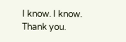I know. I know.
Thank you.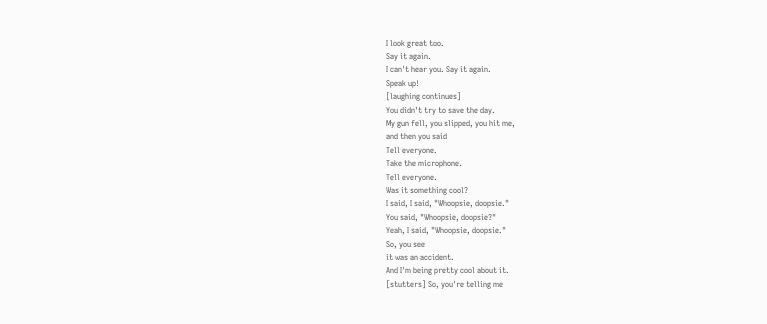I look great too.
Say it again.
I can't hear you. Say it again.
Speak up!
[laughing continues]
You didn't try to save the day.
My gun fell, you slipped, you hit me,
and then you said
Tell everyone.
Take the microphone.
Tell everyone.
Was it something cool?
I said, I said, "Whoopsie, doopsie."
You said, "Whoopsie, doopsie?"
Yeah, I said, "Whoopsie, doopsie."
So, you see
it was an accident.
And I'm being pretty cool about it.
[stutters] So, you're telling me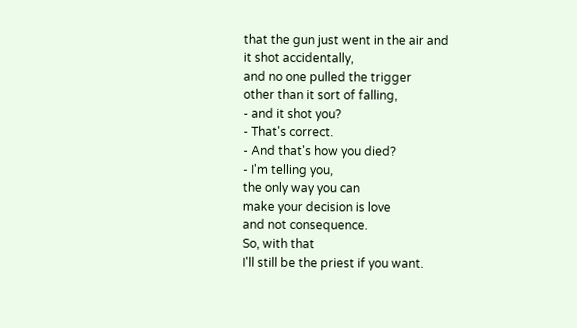that the gun just went in the air and
it shot accidentally,
and no one pulled the trigger
other than it sort of falling,
- and it shot you?
- That's correct.
- And that's how you died?
- I'm telling you,
the only way you can
make your decision is love
and not consequence.
So, with that
I'll still be the priest if you want.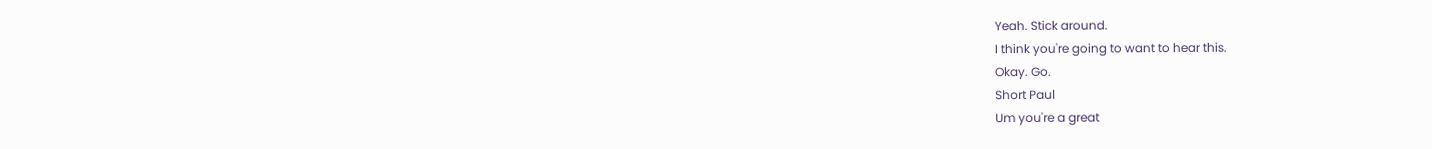Yeah. Stick around.
I think you're going to want to hear this.
Okay. Go.
Short Paul
Um you're a great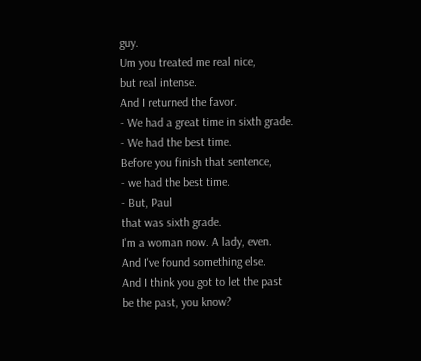guy.
Um you treated me real nice,
but real intense.
And I returned the favor.
- We had a great time in sixth grade.
- We had the best time.
Before you finish that sentence,
- we had the best time.
- But, Paul
that was sixth grade.
I'm a woman now. A lady, even.
And I've found something else.
And I think you got to let the past
be the past, you know?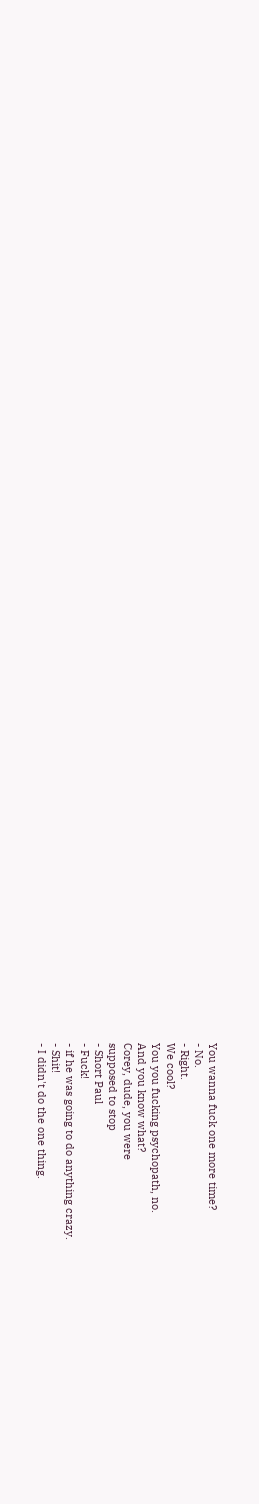You wanna fuck one more time?
- No.
- Right.
We cool?
You you fucking psychopath, no.
And you know what?
Corey, dude, you were
supposed to stop
- Short Paul
- Fuck!
- if he was going to do anything crazy.
- Shit!
- I didn't do the one thing.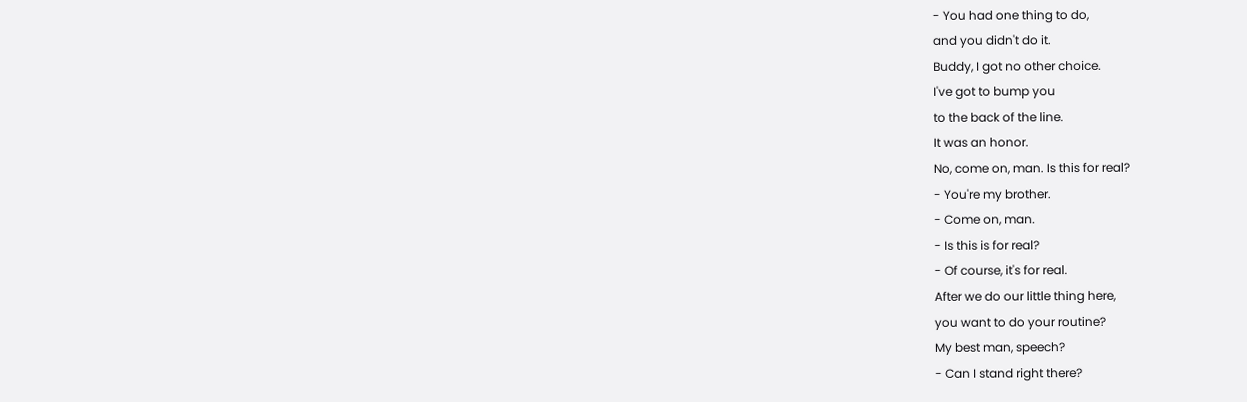- You had one thing to do,
and you didn't do it.
Buddy, I got no other choice.
I've got to bump you
to the back of the line.
It was an honor.
No, come on, man. Is this for real?
- You're my brother.
- Come on, man.
- Is this is for real?
- Of course, it's for real.
After we do our little thing here,
you want to do your routine?
My best man, speech?
- Can I stand right there?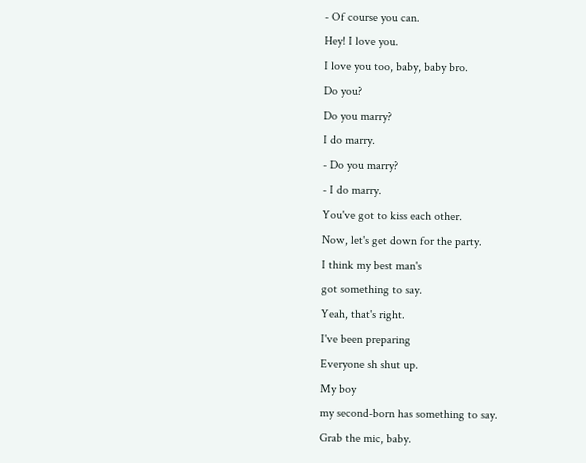- Of course you can.
Hey! I love you.
I love you too, baby, baby bro.
Do you?
Do you marry?
I do marry.
- Do you marry?
- I do marry.
You've got to kiss each other.
Now, let's get down for the party.
I think my best man's
got something to say.
Yeah, that's right.
I've been preparing
Everyone sh shut up.
My boy
my second-born has something to say.
Grab the mic, baby.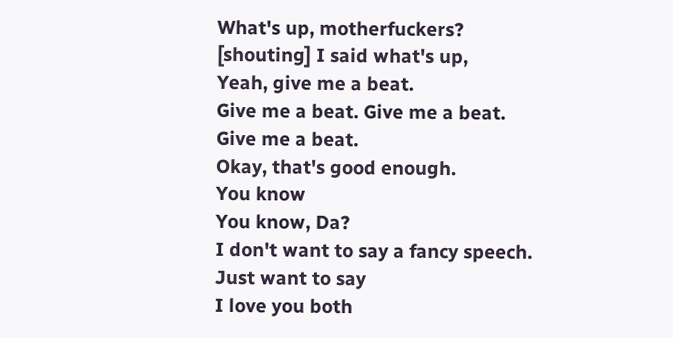What's up, motherfuckers?
[shouting] I said what's up,
Yeah, give me a beat.
Give me a beat. Give me a beat.
Give me a beat.
Okay, that's good enough.
You know
You know, Da?
I don't want to say a fancy speech.
Just want to say
I love you both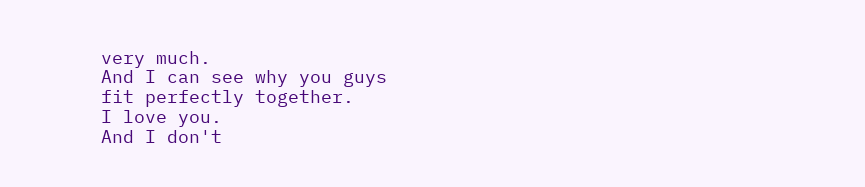very much.
And I can see why you guys
fit perfectly together.
I love you.
And I don't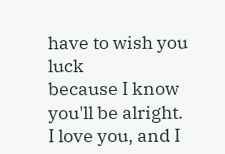have to wish you luck
because I know you'll be alright.
I love you, and I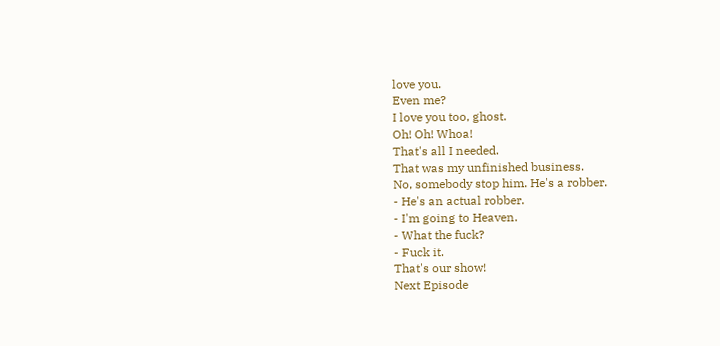love you.
Even me?
I love you too, ghost.
Oh! Oh! Whoa!
That's all I needed.
That was my unfinished business.
No, somebody stop him. He's a robber.
- He's an actual robber.
- I'm going to Heaven.
- What the fuck?
- Fuck it.
That's our show!
Next Episode